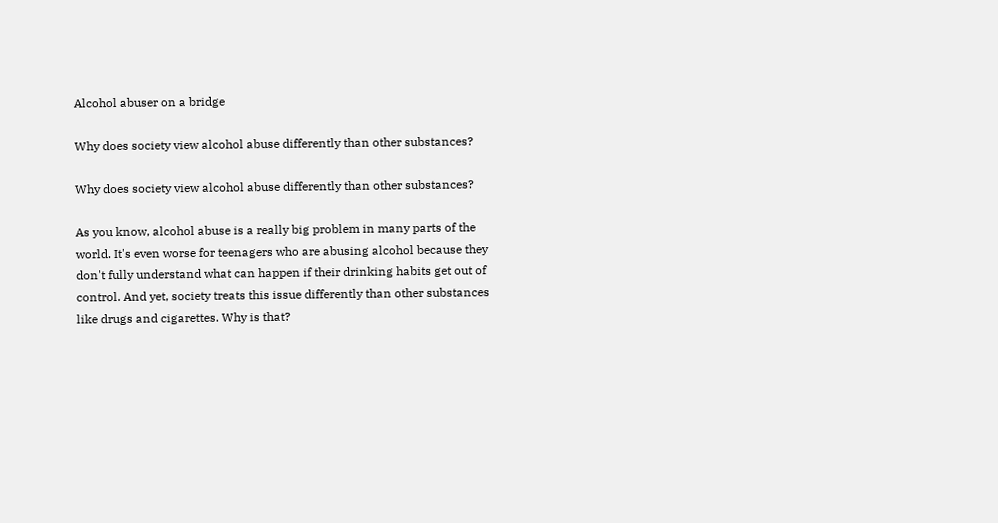Alcohol abuser on a bridge

Why does society view alcohol abuse differently than other substances?

Why does society view alcohol abuse differently than other substances?

As you know, alcohol abuse is a really big problem in many parts of the world. It's even worse for teenagers who are abusing alcohol because they don't fully understand what can happen if their drinking habits get out of control. And yet, society treats this issue differently than other substances like drugs and cigarettes. Why is that?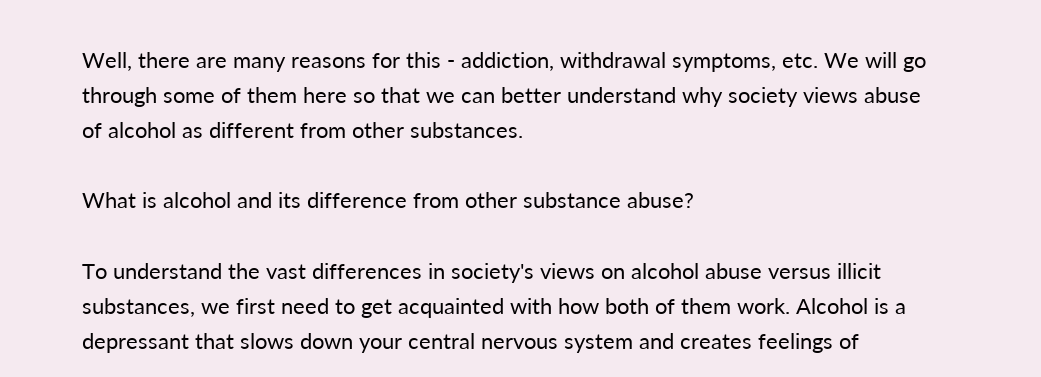Well, there are many reasons for this - addiction, withdrawal symptoms, etc. We will go through some of them here so that we can better understand why society views abuse of alcohol as different from other substances.

What is alcohol and its difference from other substance abuse?

To understand the vast differences in society's views on alcohol abuse versus illicit substances, we first need to get acquainted with how both of them work. Alcohol is a depressant that slows down your central nervous system and creates feelings of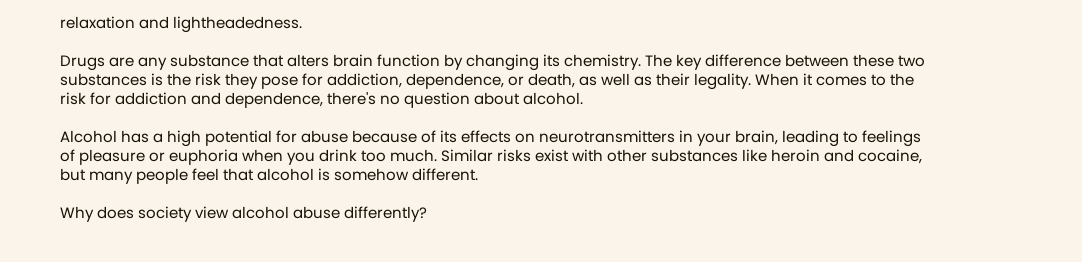relaxation and lightheadedness.

Drugs are any substance that alters brain function by changing its chemistry. The key difference between these two substances is the risk they pose for addiction, dependence, or death, as well as their legality. When it comes to the risk for addiction and dependence, there's no question about alcohol.

Alcohol has a high potential for abuse because of its effects on neurotransmitters in your brain, leading to feelings of pleasure or euphoria when you drink too much. Similar risks exist with other substances like heroin and cocaine, but many people feel that alcohol is somehow different.

Why does society view alcohol abuse differently?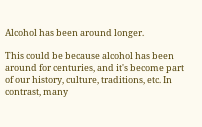Alcohol has been around longer.

This could be because alcohol has been around for centuries, and it's become part of our history, culture, traditions, etc. In contrast, many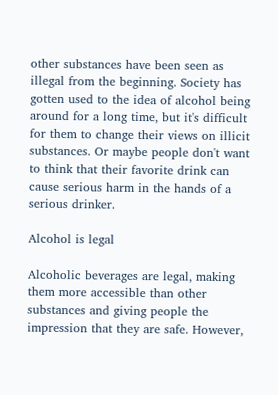other substances have been seen as illegal from the beginning. Society has gotten used to the idea of alcohol being around for a long time, but it's difficult for them to change their views on illicit substances. Or maybe people don't want to think that their favorite drink can cause serious harm in the hands of a serious drinker.

Alcohol is legal

Alcoholic beverages are legal, making them more accessible than other substances and giving people the impression that they are safe. However,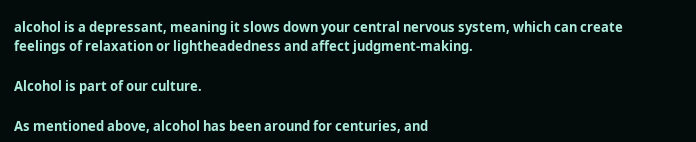alcohol is a depressant, meaning it slows down your central nervous system, which can create feelings of relaxation or lightheadedness and affect judgment-making.

Alcohol is part of our culture.

As mentioned above, alcohol has been around for centuries, and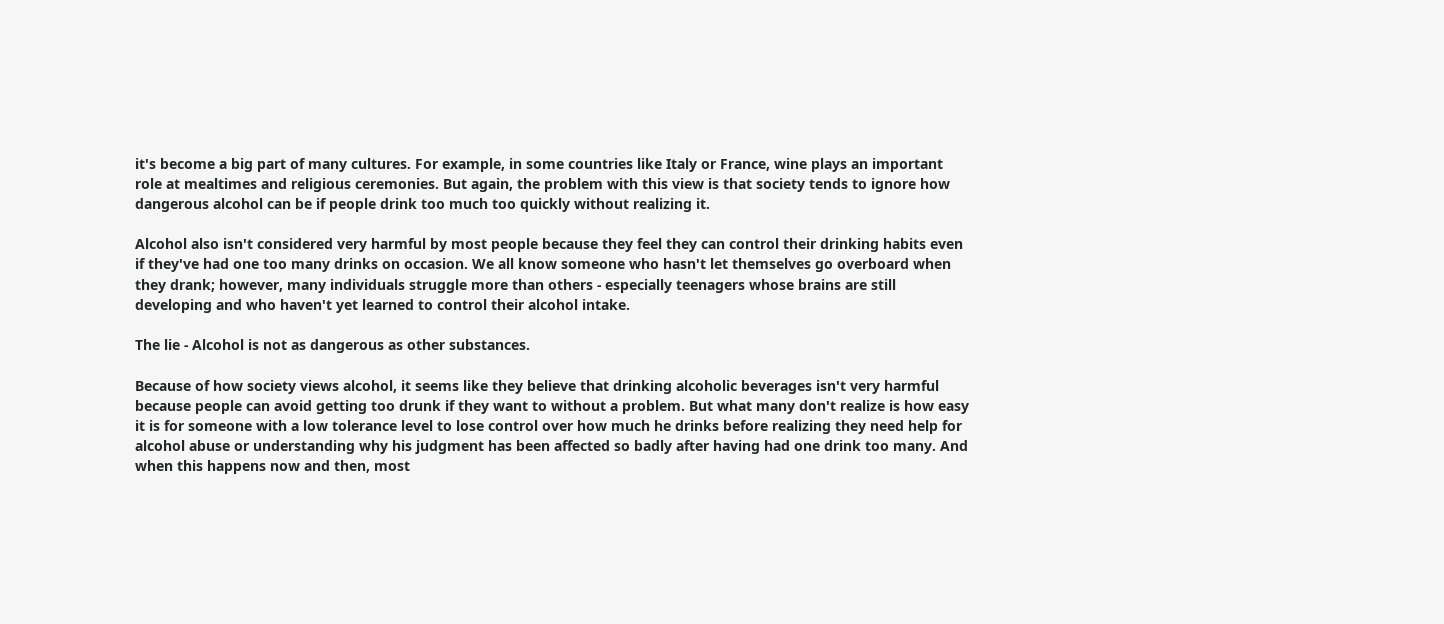it's become a big part of many cultures. For example, in some countries like Italy or France, wine plays an important role at mealtimes and religious ceremonies. But again, the problem with this view is that society tends to ignore how dangerous alcohol can be if people drink too much too quickly without realizing it.

Alcohol also isn't considered very harmful by most people because they feel they can control their drinking habits even if they've had one too many drinks on occasion. We all know someone who hasn't let themselves go overboard when they drank; however, many individuals struggle more than others - especially teenagers whose brains are still developing and who haven't yet learned to control their alcohol intake.

The lie - Alcohol is not as dangerous as other substances.

Because of how society views alcohol, it seems like they believe that drinking alcoholic beverages isn't very harmful because people can avoid getting too drunk if they want to without a problem. But what many don't realize is how easy it is for someone with a low tolerance level to lose control over how much he drinks before realizing they need help for alcohol abuse or understanding why his judgment has been affected so badly after having had one drink too many. And when this happens now and then, most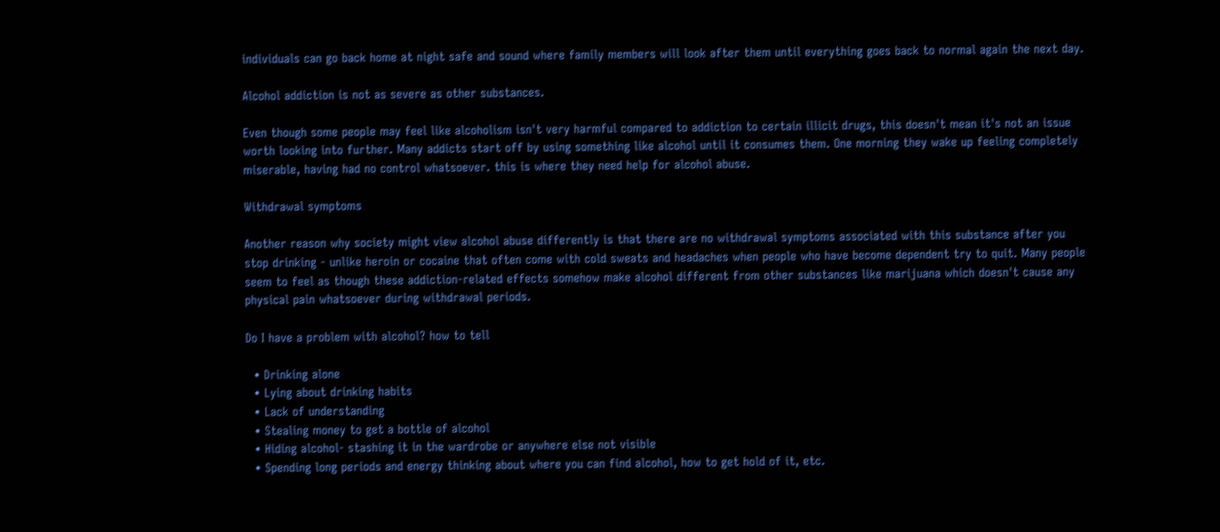individuals can go back home at night safe and sound where family members will look after them until everything goes back to normal again the next day.

Alcohol addiction is not as severe as other substances.

Even though some people may feel like alcoholism isn't very harmful compared to addiction to certain illicit drugs, this doesn't mean it's not an issue worth looking into further. Many addicts start off by using something like alcohol until it consumes them. One morning they wake up feeling completely miserable, having had no control whatsoever. this is where they need help for alcohol abuse.

Withdrawal symptoms

Another reason why society might view alcohol abuse differently is that there are no withdrawal symptoms associated with this substance after you stop drinking - unlike heroin or cocaine that often come with cold sweats and headaches when people who have become dependent try to quit. Many people seem to feel as though these addiction-related effects somehow make alcohol different from other substances like marijuana which doesn't cause any physical pain whatsoever during withdrawal periods.

Do I have a problem with alcohol? how to tell

  • Drinking alone
  • Lying about drinking habits
  • Lack of understanding
  • Stealing money to get a bottle of alcohol
  • Hiding alcohol- stashing it in the wardrobe or anywhere else not visible
  • Spending long periods and energy thinking about where you can find alcohol, how to get hold of it, etc.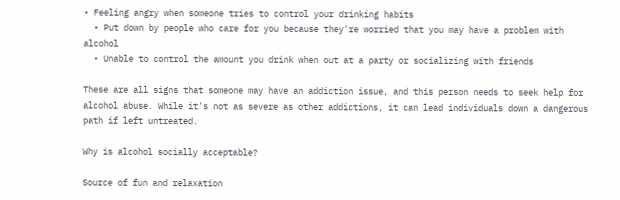• Feeling angry when someone tries to control your drinking habits
  • Put down by people who care for you because they're worried that you may have a problem with alcohol
  • Unable to control the amount you drink when out at a party or socializing with friends

These are all signs that someone may have an addiction issue, and this person needs to seek help for alcohol abuse. While it's not as severe as other addictions, it can lead individuals down a dangerous path if left untreated.

Why is alcohol socially acceptable?

Source of fun and relaxation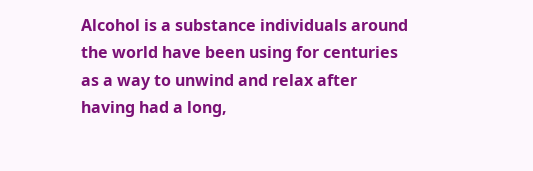Alcohol is a substance individuals around the world have been using for centuries as a way to unwind and relax after having had a long,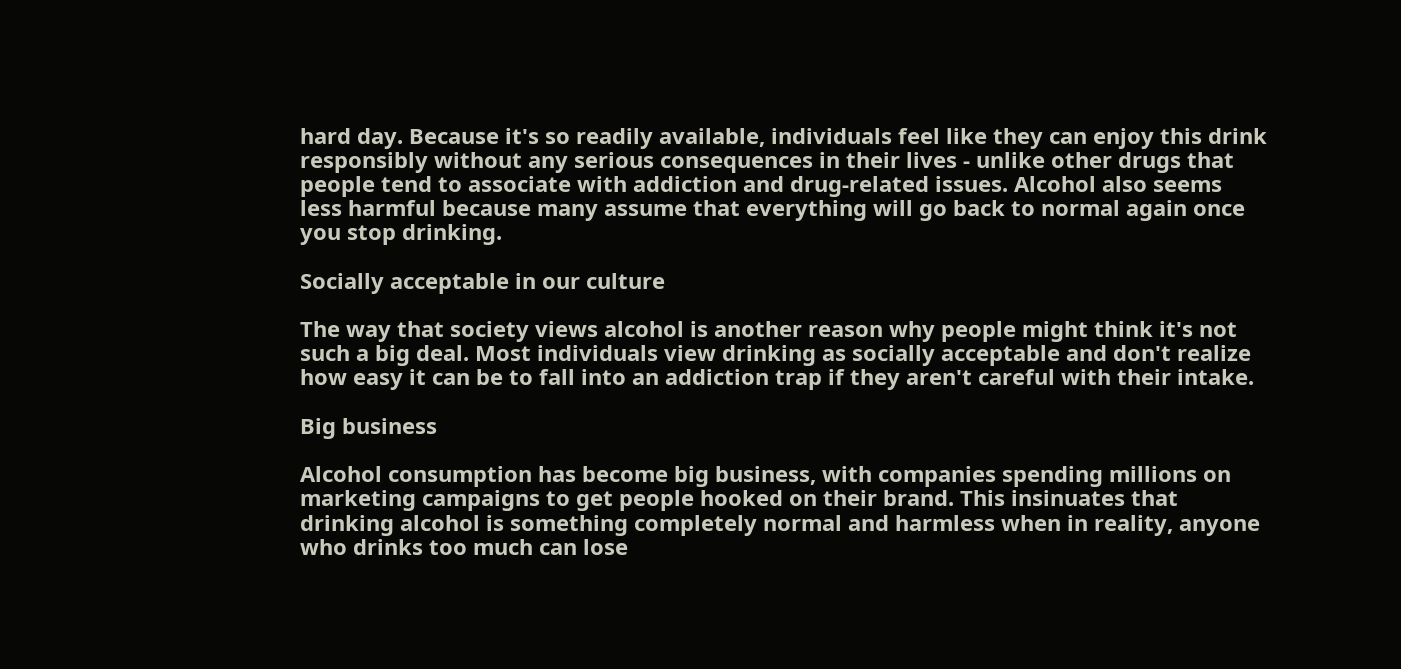hard day. Because it's so readily available, individuals feel like they can enjoy this drink responsibly without any serious consequences in their lives - unlike other drugs that people tend to associate with addiction and drug-related issues. Alcohol also seems less harmful because many assume that everything will go back to normal again once you stop drinking.

Socially acceptable in our culture

The way that society views alcohol is another reason why people might think it's not such a big deal. Most individuals view drinking as socially acceptable and don't realize how easy it can be to fall into an addiction trap if they aren't careful with their intake.

Big business

Alcohol consumption has become big business, with companies spending millions on marketing campaigns to get people hooked on their brand. This insinuates that drinking alcohol is something completely normal and harmless when in reality, anyone who drinks too much can lose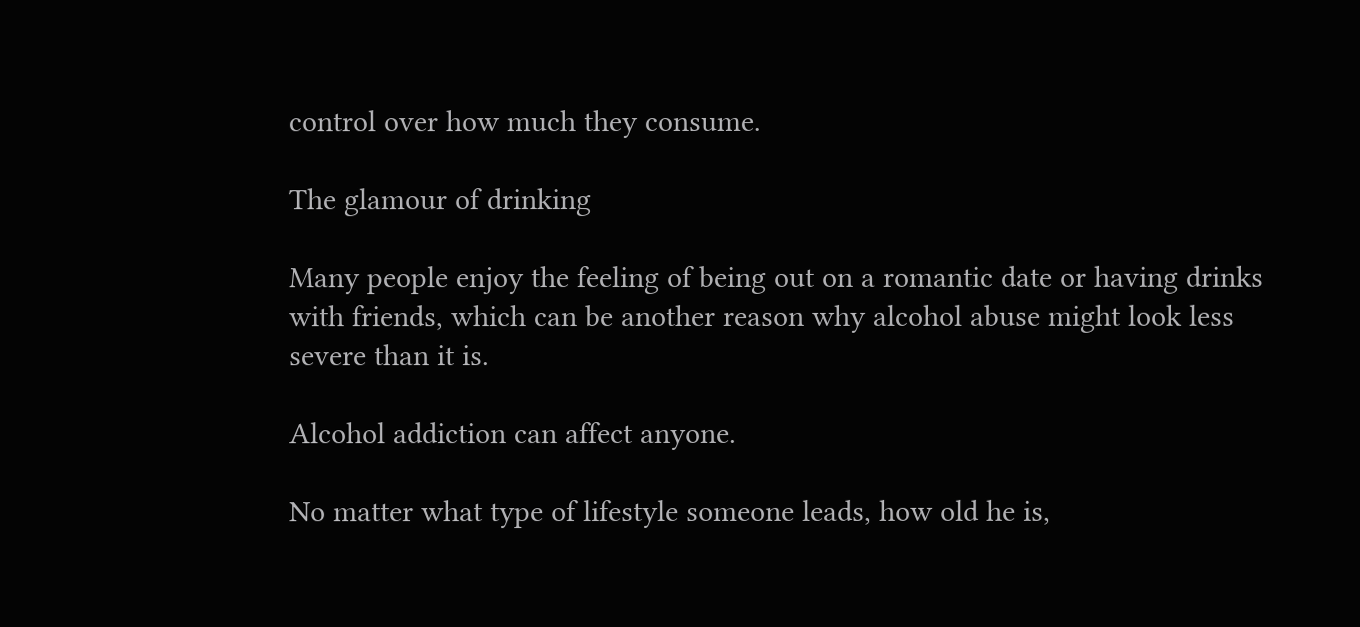control over how much they consume.

The glamour of drinking

Many people enjoy the feeling of being out on a romantic date or having drinks with friends, which can be another reason why alcohol abuse might look less severe than it is.

Alcohol addiction can affect anyone.

No matter what type of lifestyle someone leads, how old he is,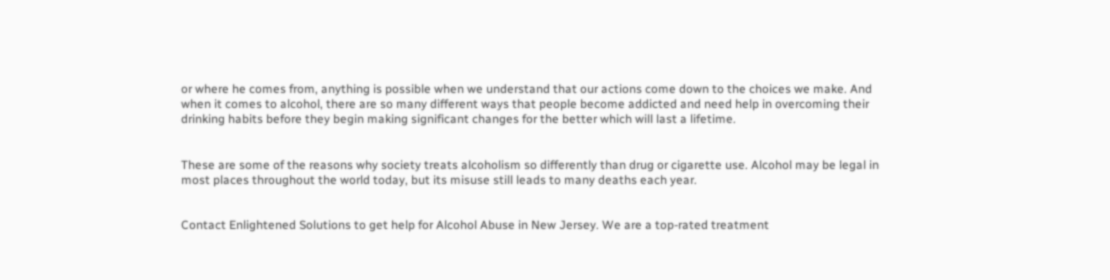or where he comes from, anything is possible when we understand that our actions come down to the choices we make. And when it comes to alcohol, there are so many different ways that people become addicted and need help in overcoming their drinking habits before they begin making significant changes for the better which will last a lifetime.


These are some of the reasons why society treats alcoholism so differently than drug or cigarette use. Alcohol may be legal in most places throughout the world today, but its misuse still leads to many deaths each year.


Contact Enlightened Solutions to get help for Alcohol Abuse in New Jersey. We are a top-rated treatment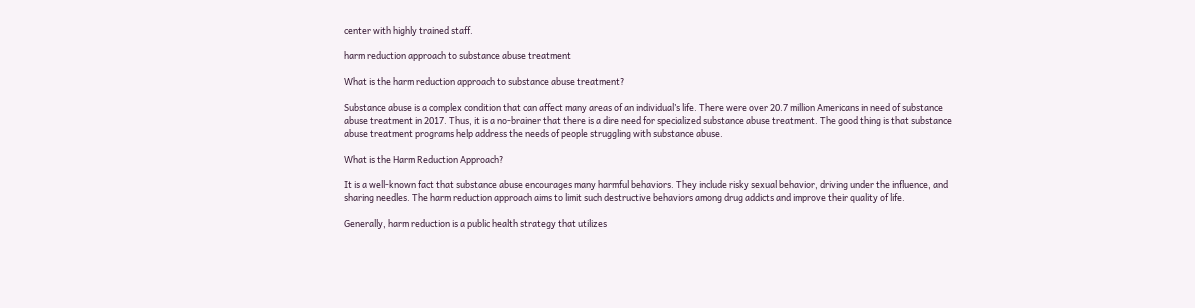center with highly trained staff.

harm reduction approach to substance abuse treatment

What is the harm reduction approach to substance abuse treatment?

Substance abuse is a complex condition that can affect many areas of an individual’s life. There were over 20.7 million Americans in need of substance abuse treatment in 2017. Thus, it is a no-brainer that there is a dire need for specialized substance abuse treatment. The good thing is that substance abuse treatment programs help address the needs of people struggling with substance abuse.

What is the Harm Reduction Approach?

It is a well-known fact that substance abuse encourages many harmful behaviors. They include risky sexual behavior, driving under the influence, and sharing needles. The harm reduction approach aims to limit such destructive behaviors among drug addicts and improve their quality of life.

Generally, harm reduction is a public health strategy that utilizes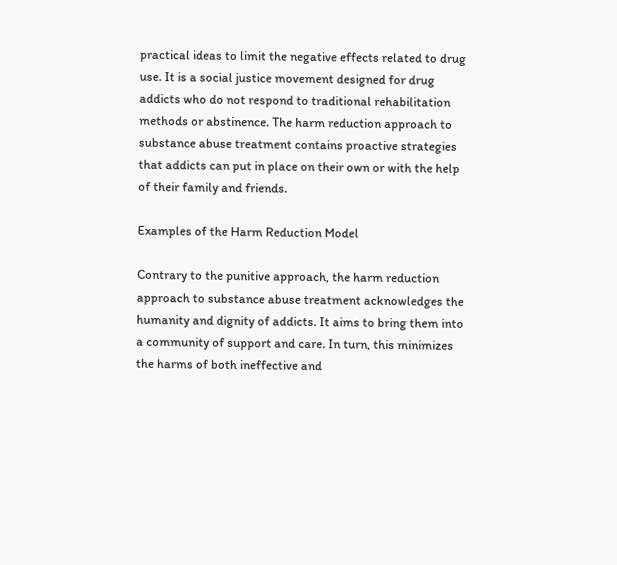practical ideas to limit the negative effects related to drug use. It is a social justice movement designed for drug addicts who do not respond to traditional rehabilitation methods or abstinence. The harm reduction approach to substance abuse treatment contains proactive strategies that addicts can put in place on their own or with the help of their family and friends.

Examples of the Harm Reduction Model

Contrary to the punitive approach, the harm reduction approach to substance abuse treatment acknowledges the humanity and dignity of addicts. It aims to bring them into a community of support and care. In turn, this minimizes the harms of both ineffective and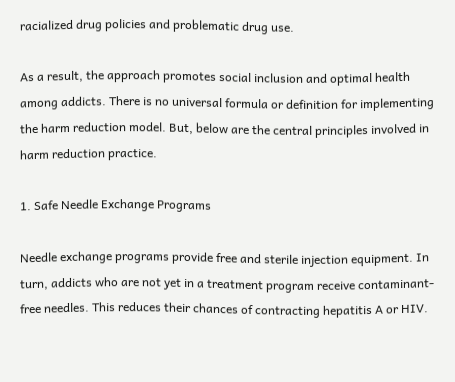racialized drug policies and problematic drug use.

As a result, the approach promotes social inclusion and optimal health among addicts. There is no universal formula or definition for implementing the harm reduction model. But, below are the central principles involved in harm reduction practice.

1. Safe Needle Exchange Programs

Needle exchange programs provide free and sterile injection equipment. In turn, addicts who are not yet in a treatment program receive contaminant-free needles. This reduces their chances of contracting hepatitis A or HIV.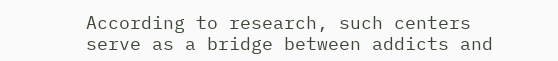According to research, such centers serve as a bridge between addicts and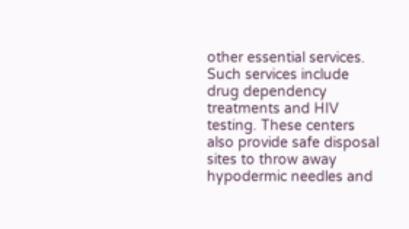other essential services. Such services include drug dependency treatments and HIV testing. These centers also provide safe disposal sites to throw away hypodermic needles and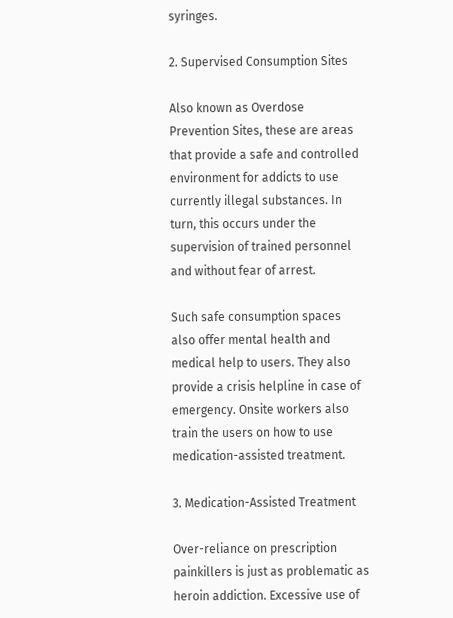syringes.

2. Supervised Consumption Sites

Also known as Overdose Prevention Sites, these are areas that provide a safe and controlled environment for addicts to use currently illegal substances. In turn, this occurs under the supervision of trained personnel and without fear of arrest.

Such safe consumption spaces also offer mental health and medical help to users. They also provide a crisis helpline in case of emergency. Onsite workers also train the users on how to use medication-assisted treatment.

3. Medication-Assisted Treatment

Over-reliance on prescription painkillers is just as problematic as heroin addiction. Excessive use of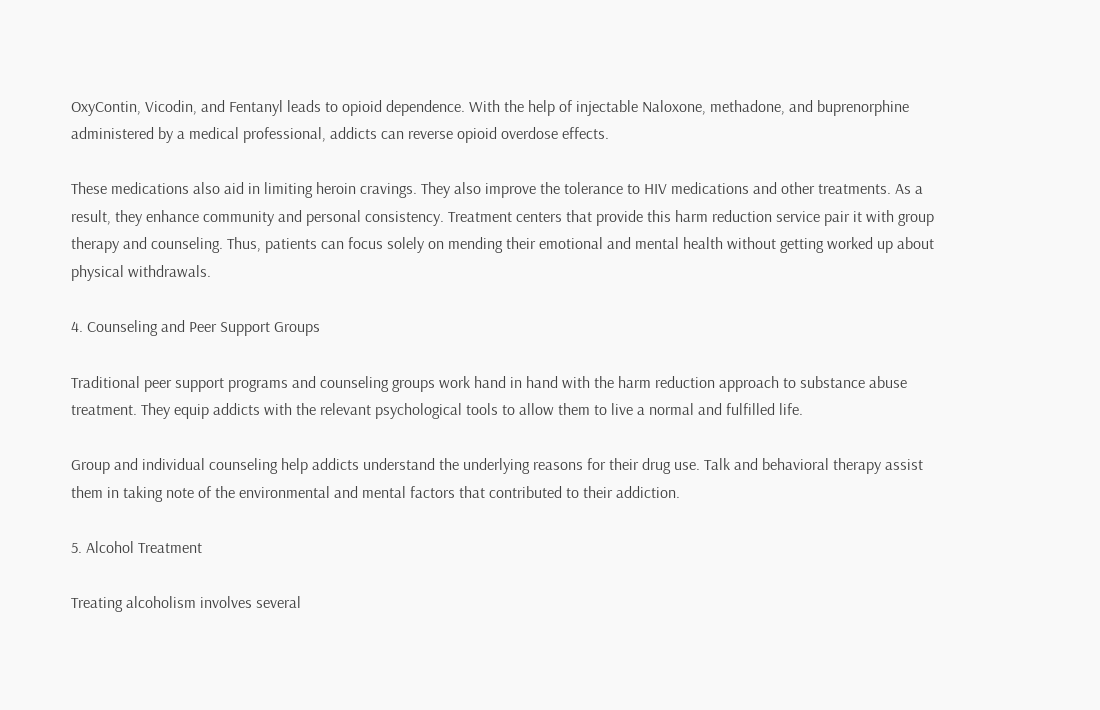OxyContin, Vicodin, and Fentanyl leads to opioid dependence. With the help of injectable Naloxone, methadone, and buprenorphine administered by a medical professional, addicts can reverse opioid overdose effects.

These medications also aid in limiting heroin cravings. They also improve the tolerance to HIV medications and other treatments. As a result, they enhance community and personal consistency. Treatment centers that provide this harm reduction service pair it with group therapy and counseling. Thus, patients can focus solely on mending their emotional and mental health without getting worked up about physical withdrawals.

4. Counseling and Peer Support Groups

Traditional peer support programs and counseling groups work hand in hand with the harm reduction approach to substance abuse treatment. They equip addicts with the relevant psychological tools to allow them to live a normal and fulfilled life.

Group and individual counseling help addicts understand the underlying reasons for their drug use. Talk and behavioral therapy assist them in taking note of the environmental and mental factors that contributed to their addiction.

5. Alcohol Treatment

Treating alcoholism involves several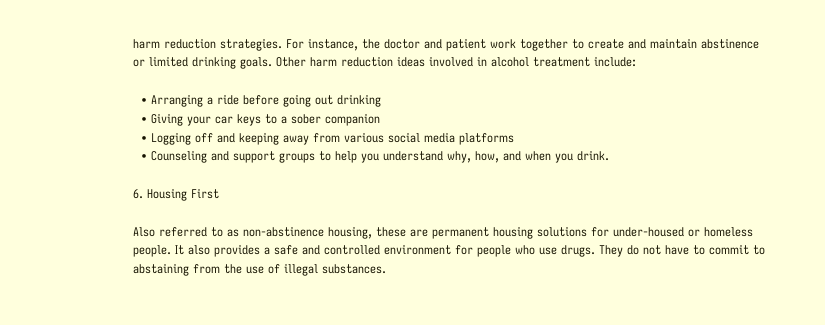harm reduction strategies. For instance, the doctor and patient work together to create and maintain abstinence or limited drinking goals. Other harm reduction ideas involved in alcohol treatment include:

  • Arranging a ride before going out drinking
  • Giving your car keys to a sober companion
  • Logging off and keeping away from various social media platforms
  • Counseling and support groups to help you understand why, how, and when you drink.

6. Housing First

Also referred to as non-abstinence housing, these are permanent housing solutions for under-housed or homeless people. It also provides a safe and controlled environment for people who use drugs. They do not have to commit to abstaining from the use of illegal substances.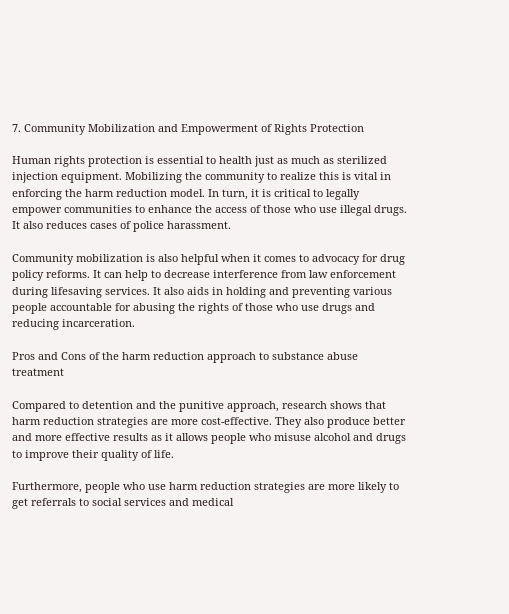7. Community Mobilization and Empowerment of Rights Protection

Human rights protection is essential to health just as much as sterilized injection equipment. Mobilizing the community to realize this is vital in enforcing the harm reduction model. In turn, it is critical to legally empower communities to enhance the access of those who use illegal drugs. It also reduces cases of police harassment.

Community mobilization is also helpful when it comes to advocacy for drug policy reforms. It can help to decrease interference from law enforcement during lifesaving services. It also aids in holding and preventing various people accountable for abusing the rights of those who use drugs and reducing incarceration.

Pros and Cons of the harm reduction approach to substance abuse treatment

Compared to detention and the punitive approach, research shows that harm reduction strategies are more cost-effective. They also produce better and more effective results as it allows people who misuse alcohol and drugs to improve their quality of life.

Furthermore, people who use harm reduction strategies are more likely to get referrals to social services and medical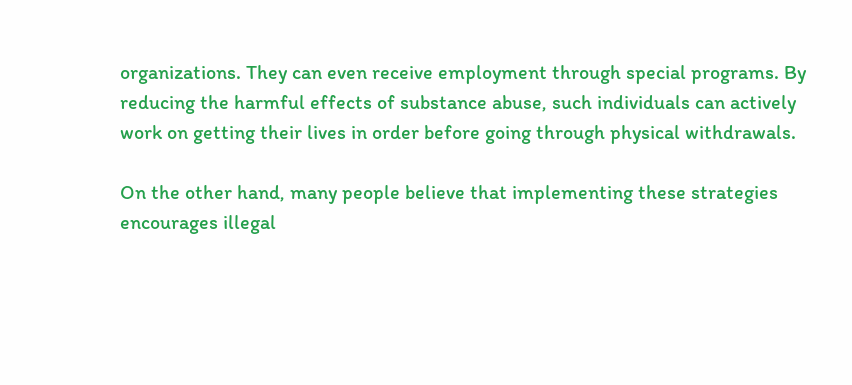organizations. They can even receive employment through special programs. By reducing the harmful effects of substance abuse, such individuals can actively work on getting their lives in order before going through physical withdrawals.

On the other hand, many people believe that implementing these strategies encourages illegal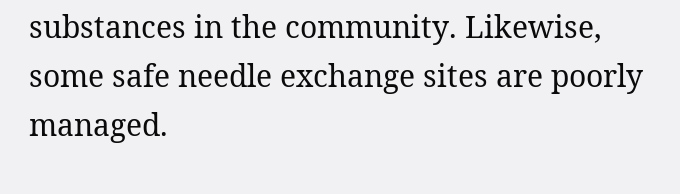substances in the community. Likewise, some safe needle exchange sites are poorly managed.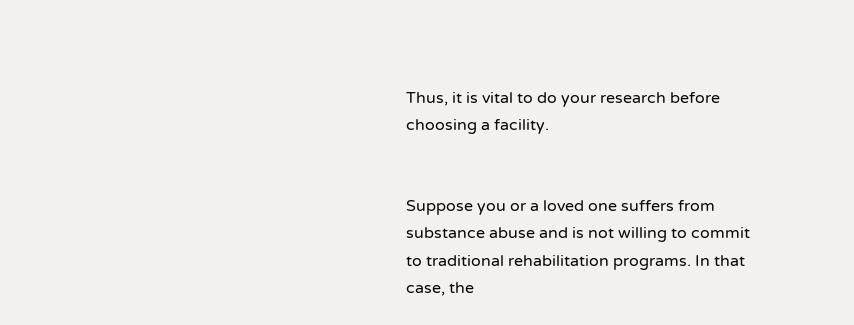Thus, it is vital to do your research before choosing a facility.


Suppose you or a loved one suffers from substance abuse and is not willing to commit to traditional rehabilitation programs. In that case, the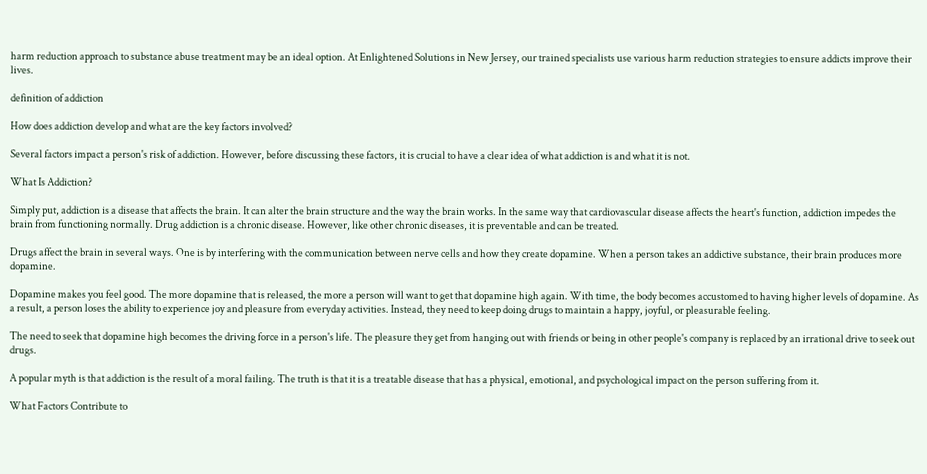harm reduction approach to substance abuse treatment may be an ideal option. At Enlightened Solutions in New Jersey, our trained specialists use various harm reduction strategies to ensure addicts improve their lives.

definition of addiction

How does addiction develop and what are the key factors involved?

Several factors impact a person's risk of addiction. However, before discussing these factors, it is crucial to have a clear idea of what addiction is and what it is not.

What Is Addiction?

Simply put, addiction is a disease that affects the brain. It can alter the brain structure and the way the brain works. In the same way that cardiovascular disease affects the heart's function, addiction impedes the brain from functioning normally. Drug addiction is a chronic disease. However, like other chronic diseases, it is preventable and can be treated.

Drugs affect the brain in several ways. One is by interfering with the communication between nerve cells and how they create dopamine. When a person takes an addictive substance, their brain produces more dopamine.

Dopamine makes you feel good. The more dopamine that is released, the more a person will want to get that dopamine high again. With time, the body becomes accustomed to having higher levels of dopamine. As a result, a person loses the ability to experience joy and pleasure from everyday activities. Instead, they need to keep doing drugs to maintain a happy, joyful, or pleasurable feeling.

The need to seek that dopamine high becomes the driving force in a person's life. The pleasure they get from hanging out with friends or being in other people's company is replaced by an irrational drive to seek out drugs.

A popular myth is that addiction is the result of a moral failing. The truth is that it is a treatable disease that has a physical, emotional, and psychological impact on the person suffering from it.

What Factors Contribute to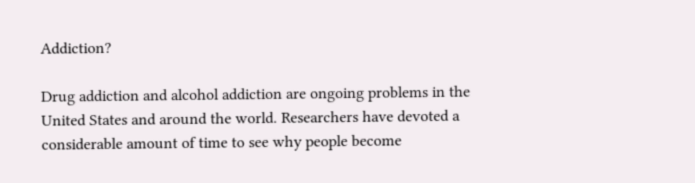Addiction?

Drug addiction and alcohol addiction are ongoing problems in the United States and around the world. Researchers have devoted a considerable amount of time to see why people become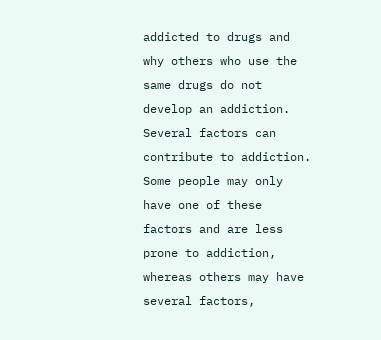addicted to drugs and why others who use the same drugs do not develop an addiction. Several factors can contribute to addiction. Some people may only have one of these factors and are less prone to addiction, whereas others may have several factors,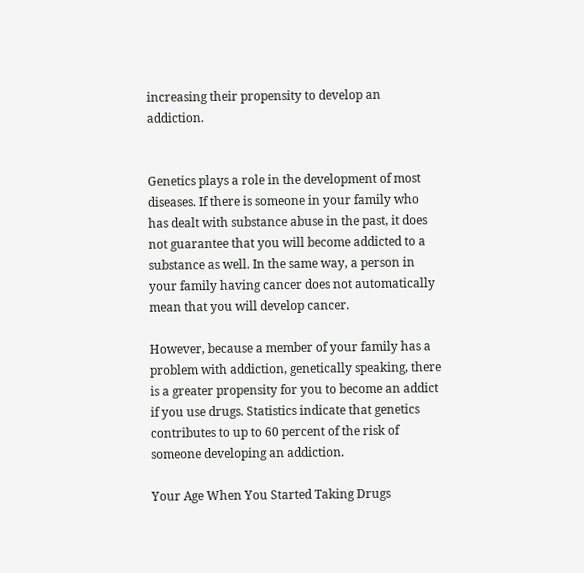increasing their propensity to develop an addiction.


Genetics plays a role in the development of most diseases. If there is someone in your family who has dealt with substance abuse in the past, it does not guarantee that you will become addicted to a substance as well. In the same way, a person in your family having cancer does not automatically mean that you will develop cancer.

However, because a member of your family has a problem with addiction, genetically speaking, there is a greater propensity for you to become an addict if you use drugs. Statistics indicate that genetics contributes to up to 60 percent of the risk of someone developing an addiction.

Your Age When You Started Taking Drugs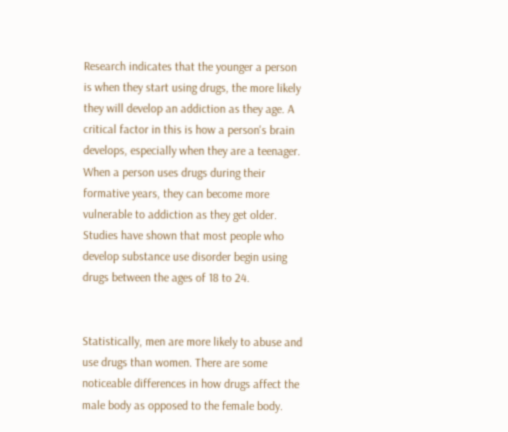Research indicates that the younger a person is when they start using drugs, the more likely they will develop an addiction as they age. A critical factor in this is how a person's brain develops, especially when they are a teenager. When a person uses drugs during their formative years, they can become more vulnerable to addiction as they get older. Studies have shown that most people who develop substance use disorder begin using drugs between the ages of 18 to 24.


Statistically, men are more likely to abuse and use drugs than women. There are some noticeable differences in how drugs affect the male body as opposed to the female body.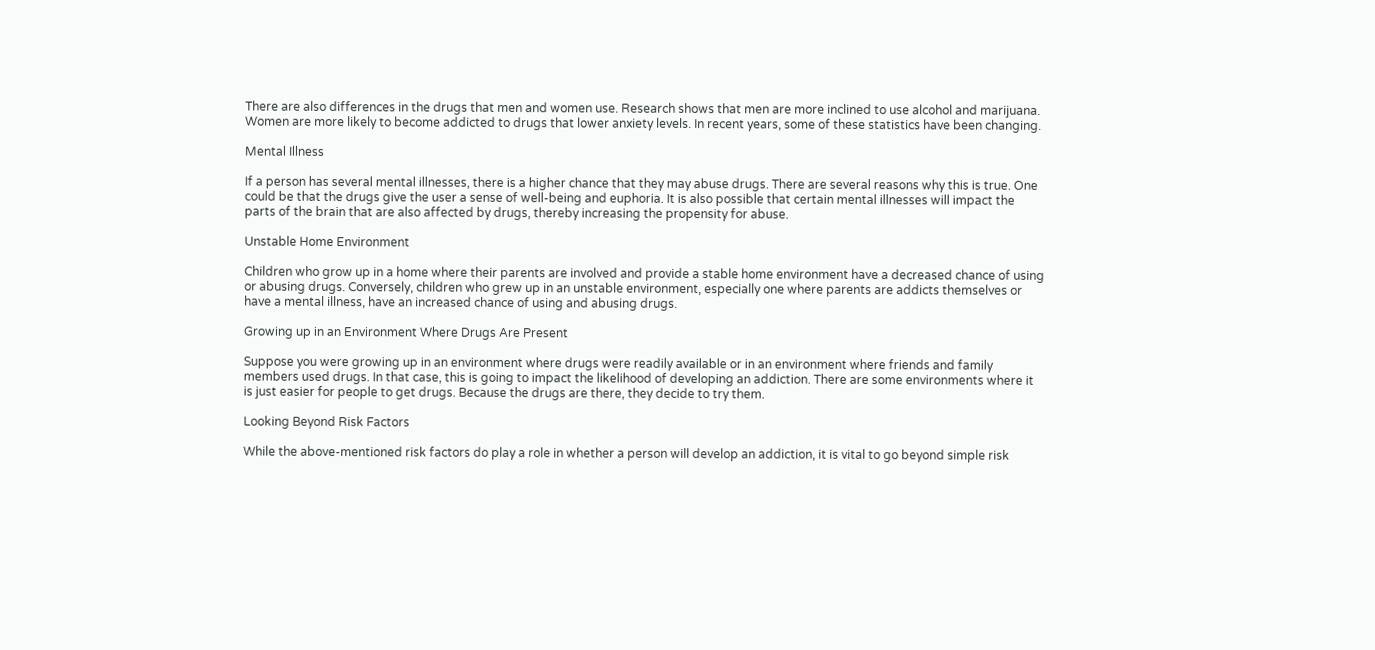There are also differences in the drugs that men and women use. Research shows that men are more inclined to use alcohol and marijuana. Women are more likely to become addicted to drugs that lower anxiety levels. In recent years, some of these statistics have been changing.

Mental Illness

If a person has several mental illnesses, there is a higher chance that they may abuse drugs. There are several reasons why this is true. One could be that the drugs give the user a sense of well-being and euphoria. It is also possible that certain mental illnesses will impact the parts of the brain that are also affected by drugs, thereby increasing the propensity for abuse.

Unstable Home Environment

Children who grow up in a home where their parents are involved and provide a stable home environment have a decreased chance of using or abusing drugs. Conversely, children who grew up in an unstable environment, especially one where parents are addicts themselves or have a mental illness, have an increased chance of using and abusing drugs.

Growing up in an Environment Where Drugs Are Present

Suppose you were growing up in an environment where drugs were readily available or in an environment where friends and family members used drugs. In that case, this is going to impact the likelihood of developing an addiction. There are some environments where it is just easier for people to get drugs. Because the drugs are there, they decide to try them.

Looking Beyond Risk Factors

While the above-mentioned risk factors do play a role in whether a person will develop an addiction, it is vital to go beyond simple risk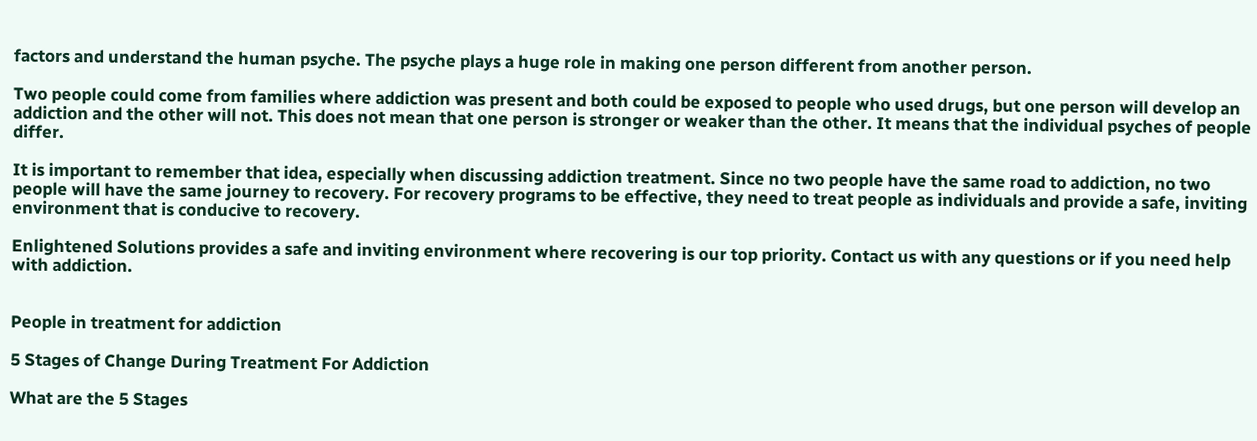factors and understand the human psyche. The psyche plays a huge role in making one person different from another person.

Two people could come from families where addiction was present and both could be exposed to people who used drugs, but one person will develop an addiction and the other will not. This does not mean that one person is stronger or weaker than the other. It means that the individual psyches of people differ.

It is important to remember that idea, especially when discussing addiction treatment. Since no two people have the same road to addiction, no two people will have the same journey to recovery. For recovery programs to be effective, they need to treat people as individuals and provide a safe, inviting environment that is conducive to recovery.

Enlightened Solutions provides a safe and inviting environment where recovering is our top priority. Contact us with any questions or if you need help with addiction.


People in treatment for addiction

5 Stages of Change During Treatment For Addiction

What are the 5 Stages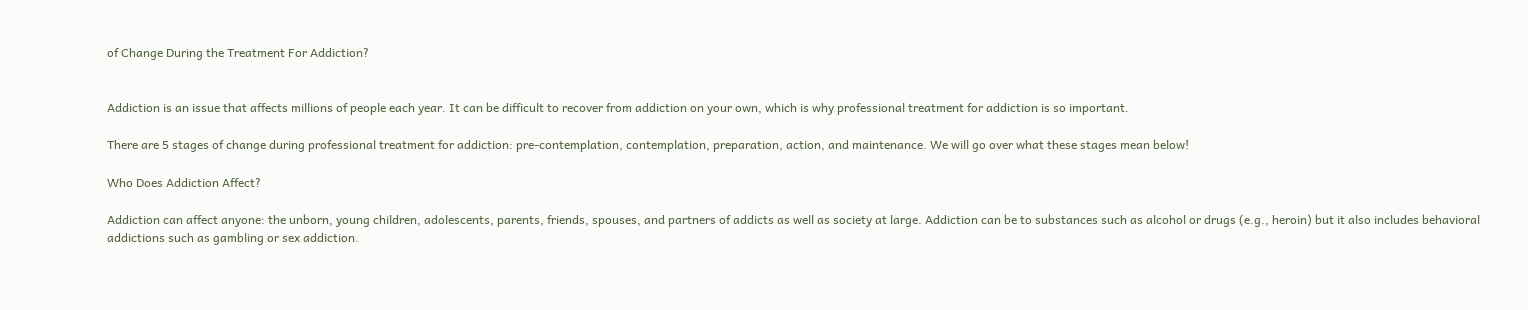of Change During the Treatment For Addiction?


Addiction is an issue that affects millions of people each year. It can be difficult to recover from addiction on your own, which is why professional treatment for addiction is so important.

There are 5 stages of change during professional treatment for addiction: pre-contemplation, contemplation, preparation, action, and maintenance. We will go over what these stages mean below!

Who Does Addiction Affect?

Addiction can affect anyone: the unborn, young children, adolescents, parents, friends, spouses, and partners of addicts as well as society at large. Addiction can be to substances such as alcohol or drugs (e.g., heroin) but it also includes behavioral addictions such as gambling or sex addiction.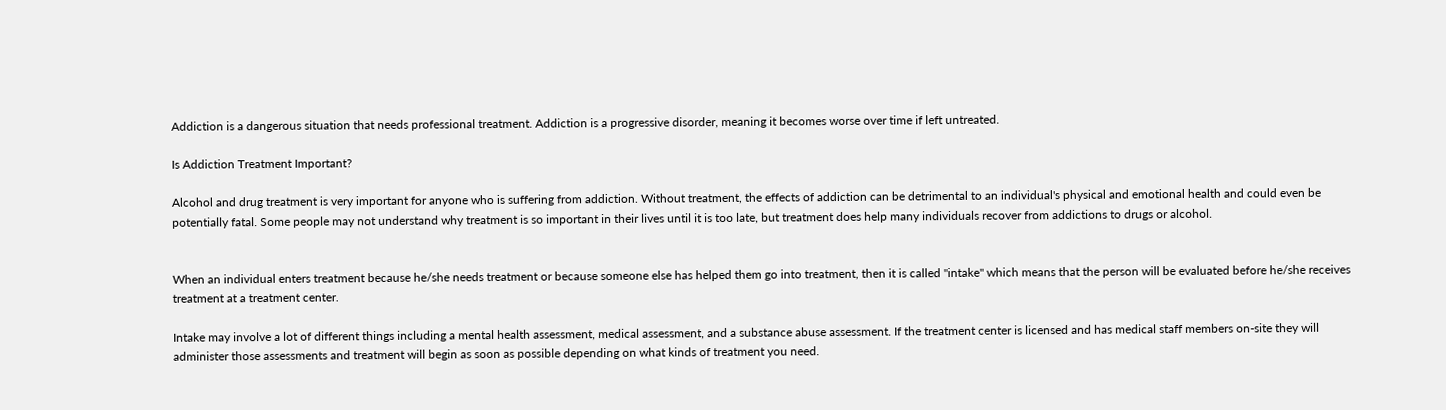Addiction is a dangerous situation that needs professional treatment. Addiction is a progressive disorder, meaning it becomes worse over time if left untreated.

Is Addiction Treatment Important?

Alcohol and drug treatment is very important for anyone who is suffering from addiction. Without treatment, the effects of addiction can be detrimental to an individual's physical and emotional health and could even be potentially fatal. Some people may not understand why treatment is so important in their lives until it is too late, but treatment does help many individuals recover from addictions to drugs or alcohol.


When an individual enters treatment because he/she needs treatment or because someone else has helped them go into treatment, then it is called "intake" which means that the person will be evaluated before he/she receives treatment at a treatment center.

Intake may involve a lot of different things including a mental health assessment, medical assessment, and a substance abuse assessment. If the treatment center is licensed and has medical staff members on-site they will administer those assessments and treatment will begin as soon as possible depending on what kinds of treatment you need.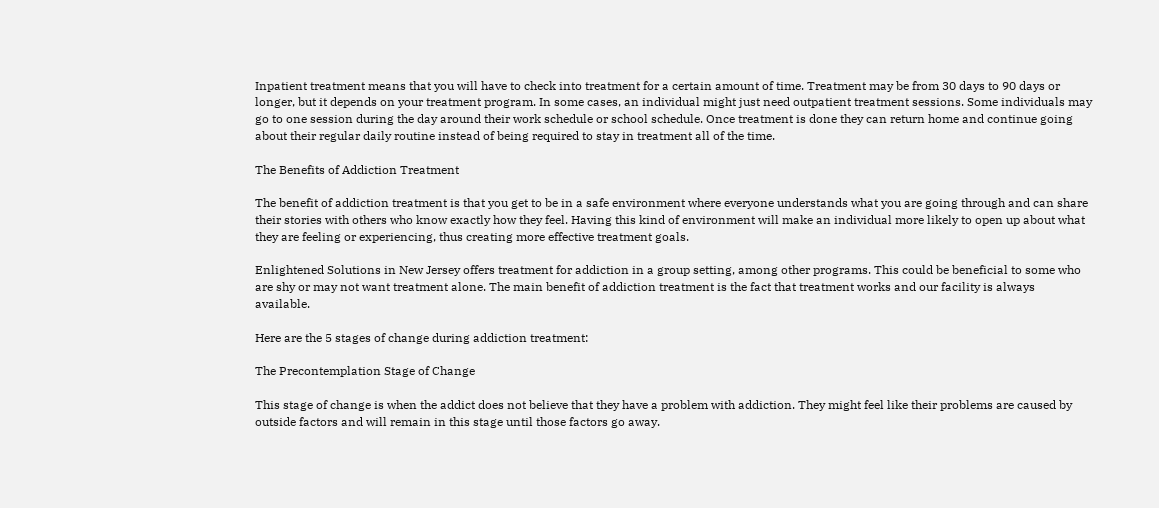Inpatient treatment means that you will have to check into treatment for a certain amount of time. Treatment may be from 30 days to 90 days or longer, but it depends on your treatment program. In some cases, an individual might just need outpatient treatment sessions. Some individuals may go to one session during the day around their work schedule or school schedule. Once treatment is done they can return home and continue going about their regular daily routine instead of being required to stay in treatment all of the time.

The Benefits of Addiction Treatment

The benefit of addiction treatment is that you get to be in a safe environment where everyone understands what you are going through and can share their stories with others who know exactly how they feel. Having this kind of environment will make an individual more likely to open up about what they are feeling or experiencing, thus creating more effective treatment goals.

Enlightened Solutions in New Jersey offers treatment for addiction in a group setting, among other programs. This could be beneficial to some who are shy or may not want treatment alone. The main benefit of addiction treatment is the fact that treatment works and our facility is always available.

Here are the 5 stages of change during addiction treatment:

The Precontemplation Stage of Change

This stage of change is when the addict does not believe that they have a problem with addiction. They might feel like their problems are caused by outside factors and will remain in this stage until those factors go away.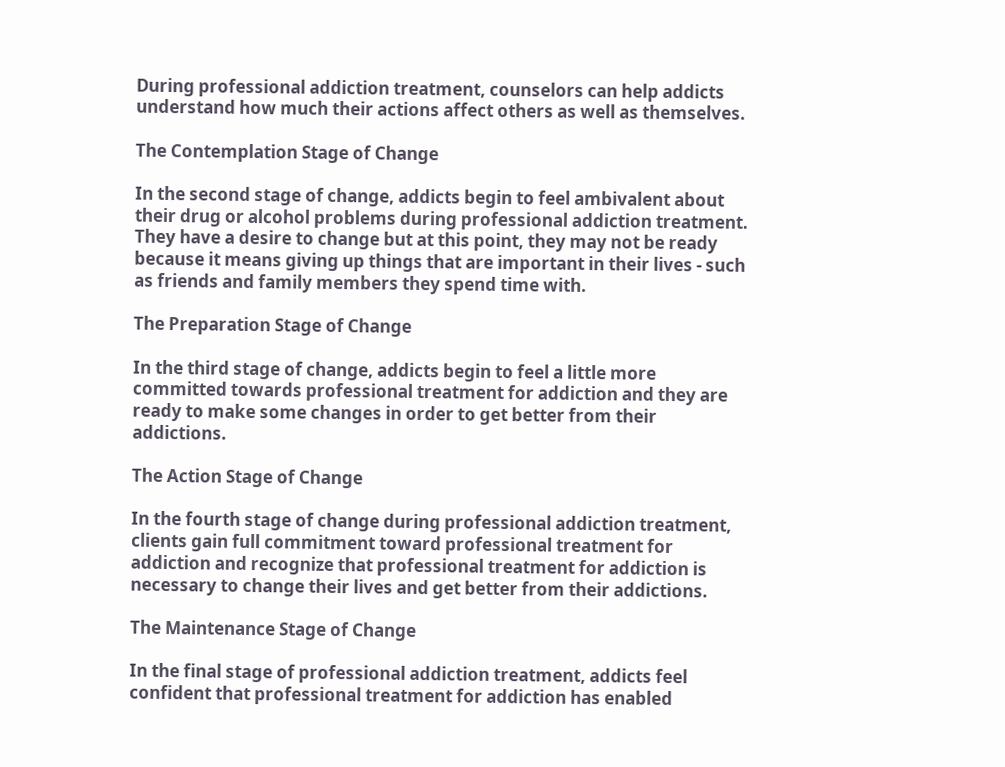During professional addiction treatment, counselors can help addicts understand how much their actions affect others as well as themselves.

The Contemplation Stage of Change

In the second stage of change, addicts begin to feel ambivalent about their drug or alcohol problems during professional addiction treatment. They have a desire to change but at this point, they may not be ready because it means giving up things that are important in their lives - such as friends and family members they spend time with.

The Preparation Stage of Change

In the third stage of change, addicts begin to feel a little more committed towards professional treatment for addiction and they are ready to make some changes in order to get better from their addictions.

The Action Stage of Change

In the fourth stage of change during professional addiction treatment, clients gain full commitment toward professional treatment for addiction and recognize that professional treatment for addiction is necessary to change their lives and get better from their addictions.

The Maintenance Stage of Change

In the final stage of professional addiction treatment, addicts feel confident that professional treatment for addiction has enabled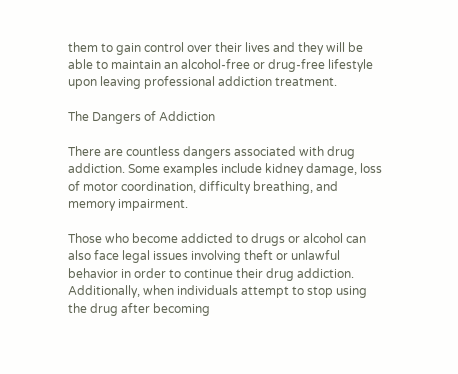them to gain control over their lives and they will be able to maintain an alcohol-free or drug-free lifestyle upon leaving professional addiction treatment.

The Dangers of Addiction

There are countless dangers associated with drug addiction. Some examples include kidney damage, loss of motor coordination, difficulty breathing, and memory impairment.

Those who become addicted to drugs or alcohol can also face legal issues involving theft or unlawful behavior in order to continue their drug addiction. Additionally, when individuals attempt to stop using the drug after becoming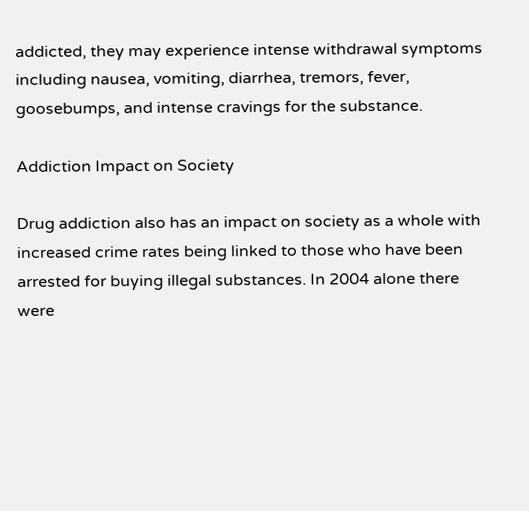addicted, they may experience intense withdrawal symptoms including nausea, vomiting, diarrhea, tremors, fever, goosebumps, and intense cravings for the substance.

Addiction Impact on Society

Drug addiction also has an impact on society as a whole with increased crime rates being linked to those who have been arrested for buying illegal substances. In 2004 alone there were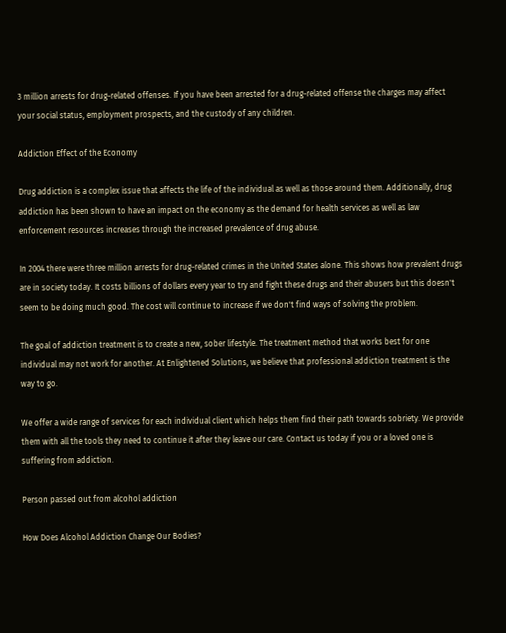3 million arrests for drug-related offenses. If you have been arrested for a drug-related offense the charges may affect your social status, employment prospects, and the custody of any children.

Addiction Effect of the Economy

Drug addiction is a complex issue that affects the life of the individual as well as those around them. Additionally, drug addiction has been shown to have an impact on the economy as the demand for health services as well as law enforcement resources increases through the increased prevalence of drug abuse.

In 2004 there were three million arrests for drug-related crimes in the United States alone. This shows how prevalent drugs are in society today. It costs billions of dollars every year to try and fight these drugs and their abusers but this doesn't seem to be doing much good. The cost will continue to increase if we don't find ways of solving the problem.

The goal of addiction treatment is to create a new, sober lifestyle. The treatment method that works best for one individual may not work for another. At Enlightened Solutions, we believe that professional addiction treatment is the way to go.

We offer a wide range of services for each individual client which helps them find their path towards sobriety. We provide them with all the tools they need to continue it after they leave our care. Contact us today if you or a loved one is suffering from addiction.

Person passed out from alcohol addiction

How Does Alcohol Addiction Change Our Bodies?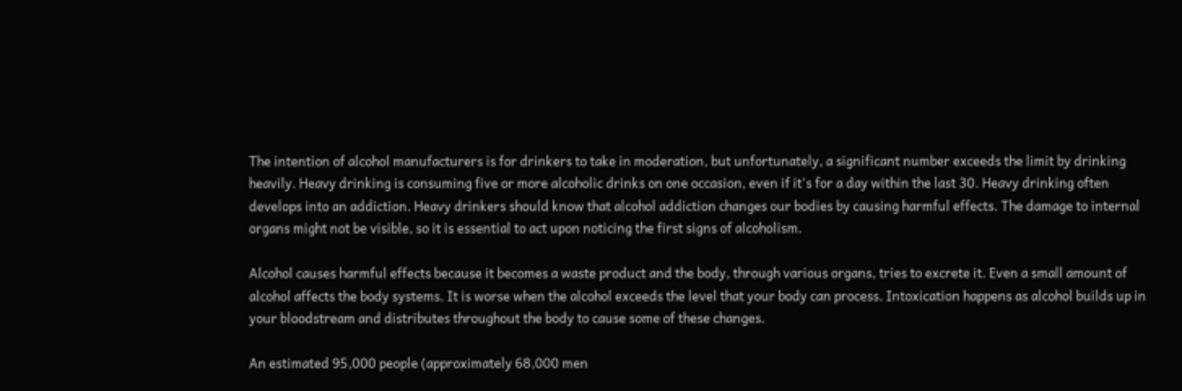The intention of alcohol manufacturers is for drinkers to take in moderation, but unfortunately, a significant number exceeds the limit by drinking heavily. Heavy drinking is consuming five or more alcoholic drinks on one occasion, even if it's for a day within the last 30. Heavy drinking often develops into an addiction. Heavy drinkers should know that alcohol addiction changes our bodies by causing harmful effects. The damage to internal organs might not be visible, so it is essential to act upon noticing the first signs of alcoholism.

Alcohol causes harmful effects because it becomes a waste product and the body, through various organs, tries to excrete it. Even a small amount of alcohol affects the body systems. It is worse when the alcohol exceeds the level that your body can process. Intoxication happens as alcohol builds up in your bloodstream and distributes throughout the body to cause some of these changes.

An estimated 95,000 people (approximately 68,000 men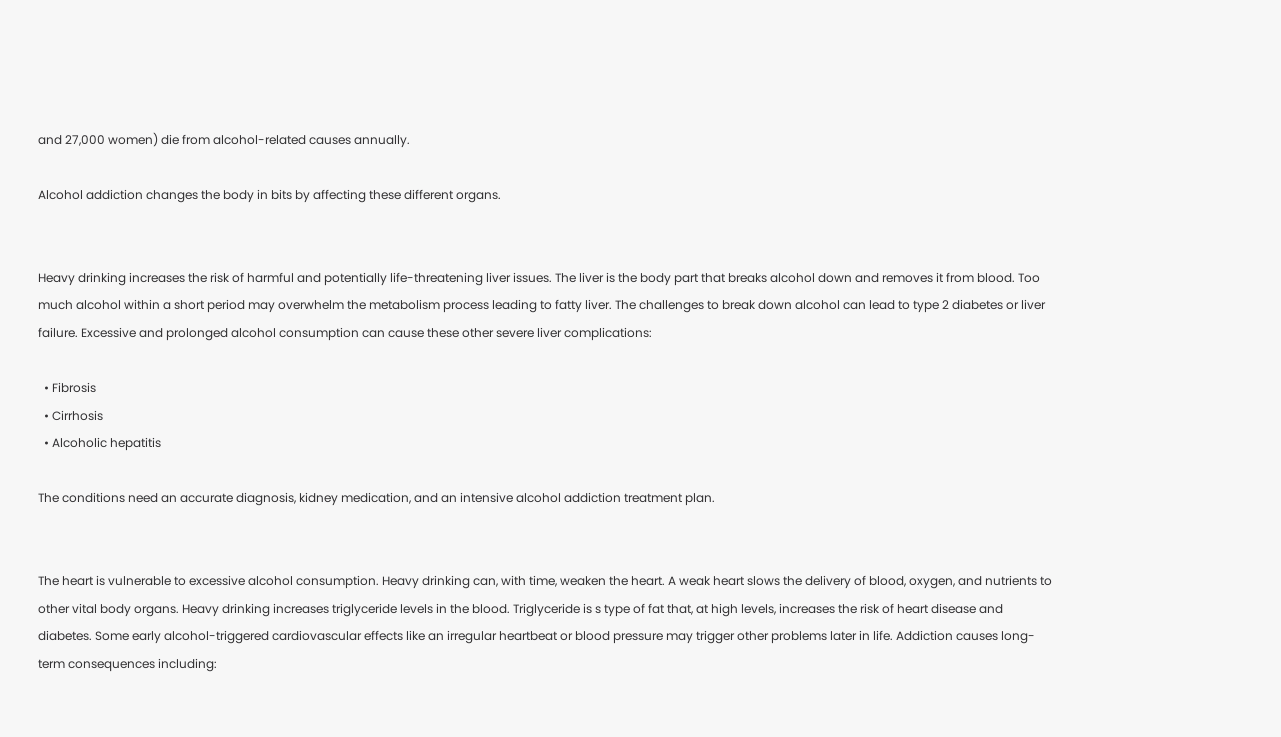and 27,000 women) die from alcohol-related causes annually.

Alcohol addiction changes the body in bits by affecting these different organs.


Heavy drinking increases the risk of harmful and potentially life-threatening liver issues. The liver is the body part that breaks alcohol down and removes it from blood. Too much alcohol within a short period may overwhelm the metabolism process leading to fatty liver. The challenges to break down alcohol can lead to type 2 diabetes or liver failure. Excessive and prolonged alcohol consumption can cause these other severe liver complications:

  • Fibrosis
  • Cirrhosis
  • Alcoholic hepatitis

The conditions need an accurate diagnosis, kidney medication, and an intensive alcohol addiction treatment plan.


The heart is vulnerable to excessive alcohol consumption. Heavy drinking can, with time, weaken the heart. A weak heart slows the delivery of blood, oxygen, and nutrients to other vital body organs. Heavy drinking increases triglyceride levels in the blood. Triglyceride is s type of fat that, at high levels, increases the risk of heart disease and diabetes. Some early alcohol-triggered cardiovascular effects like an irregular heartbeat or blood pressure may trigger other problems later in life. Addiction causes long-term consequences including: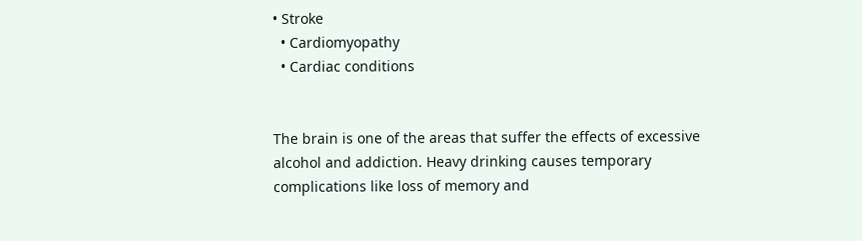• Stroke
  • Cardiomyopathy
  • Cardiac conditions


The brain is one of the areas that suffer the effects of excessive alcohol and addiction. Heavy drinking causes temporary complications like loss of memory and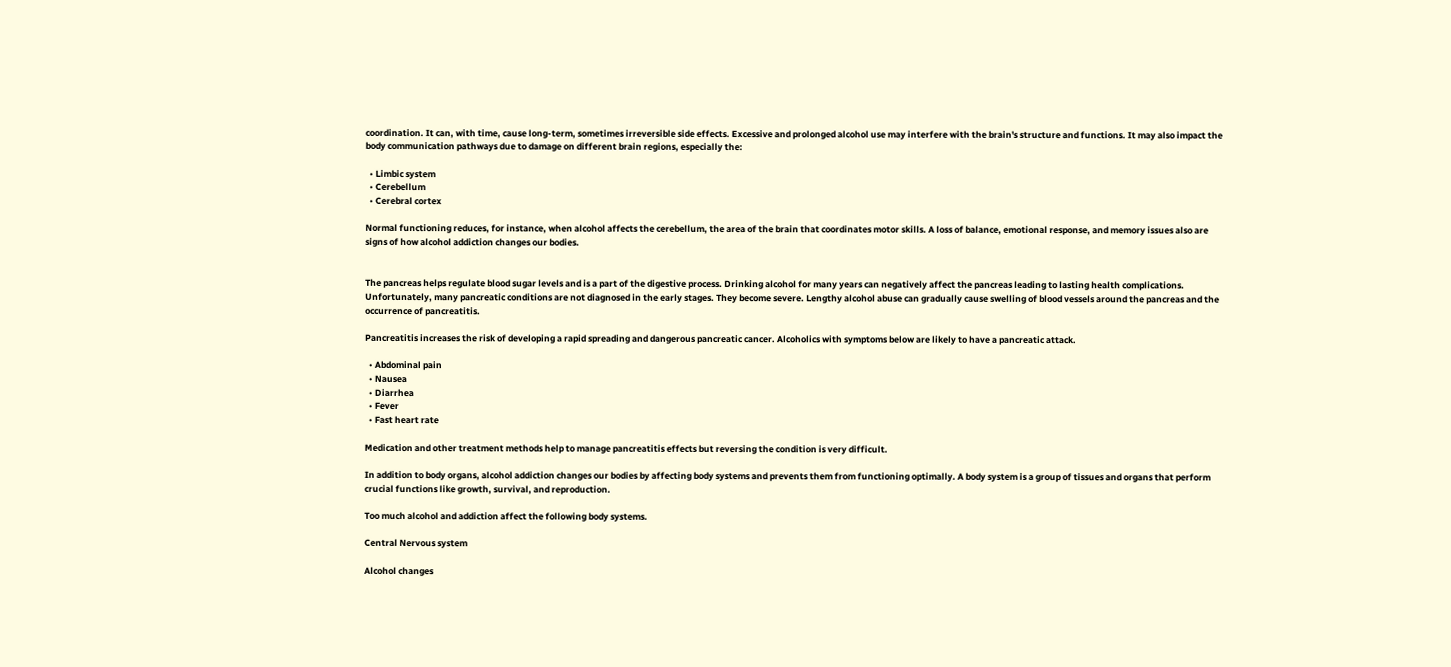coordination. It can, with time, cause long-term, sometimes irreversible side effects. Excessive and prolonged alcohol use may interfere with the brain's structure and functions. It may also impact the body communication pathways due to damage on different brain regions, especially the:

  • Limbic system
  • Cerebellum
  • Cerebral cortex

Normal functioning reduces, for instance, when alcohol affects the cerebellum, the area of the brain that coordinates motor skills. A loss of balance, emotional response, and memory issues also are signs of how alcohol addiction changes our bodies.


The pancreas helps regulate blood sugar levels and is a part of the digestive process. Drinking alcohol for many years can negatively affect the pancreas leading to lasting health complications. Unfortunately, many pancreatic conditions are not diagnosed in the early stages. They become severe. Lengthy alcohol abuse can gradually cause swelling of blood vessels around the pancreas and the occurrence of pancreatitis.

Pancreatitis increases the risk of developing a rapid spreading and dangerous pancreatic cancer. Alcoholics with symptoms below are likely to have a pancreatic attack.

  • Abdominal pain
  • Nausea
  • Diarrhea
  • Fever
  • Fast heart rate

Medication and other treatment methods help to manage pancreatitis effects but reversing the condition is very difficult.

In addition to body organs, alcohol addiction changes our bodies by affecting body systems and prevents them from functioning optimally. A body system is a group of tissues and organs that perform crucial functions like growth, survival, and reproduction.

Too much alcohol and addiction affect the following body systems.

Central Nervous system

Alcohol changes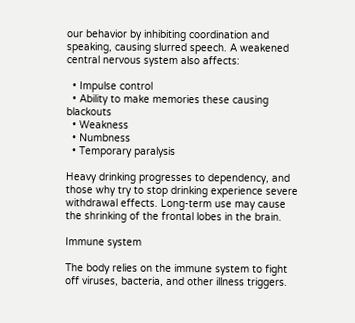our behavior by inhibiting coordination and speaking, causing slurred speech. A weakened central nervous system also affects:

  • Impulse control
  • Ability to make memories these causing blackouts
  • Weakness
  • Numbness
  • Temporary paralysis

Heavy drinking progresses to dependency, and those why try to stop drinking experience severe withdrawal effects. Long-term use may cause the shrinking of the frontal lobes in the brain.

Immune system

The body relies on the immune system to fight off viruses, bacteria, and other illness triggers.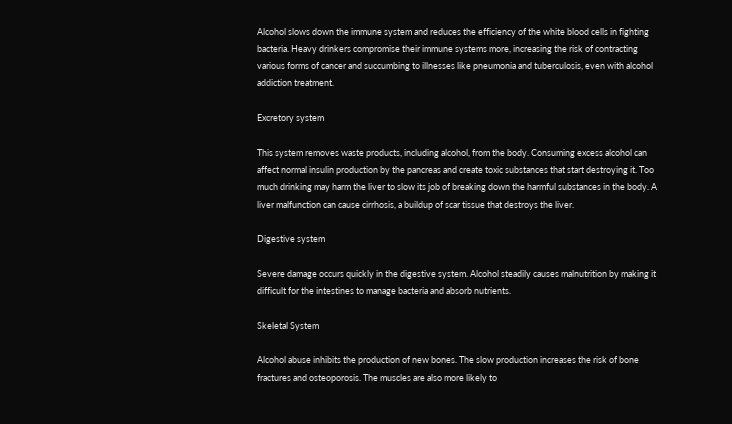Alcohol slows down the immune system and reduces the efficiency of the white blood cells in fighting bacteria. Heavy drinkers compromise their immune systems more, increasing the risk of contracting various forms of cancer and succumbing to illnesses like pneumonia and tuberculosis, even with alcohol addiction treatment.

Excretory system

This system removes waste products, including alcohol, from the body. Consuming excess alcohol can affect normal insulin production by the pancreas and create toxic substances that start destroying it. Too much drinking may harm the liver to slow its job of breaking down the harmful substances in the body. A liver malfunction can cause cirrhosis, a buildup of scar tissue that destroys the liver.

Digestive system

Severe damage occurs quickly in the digestive system. Alcohol steadily causes malnutrition by making it difficult for the intestines to manage bacteria and absorb nutrients.

Skeletal System

Alcohol abuse inhibits the production of new bones. The slow production increases the risk of bone fractures and osteoporosis. The muscles are also more likely to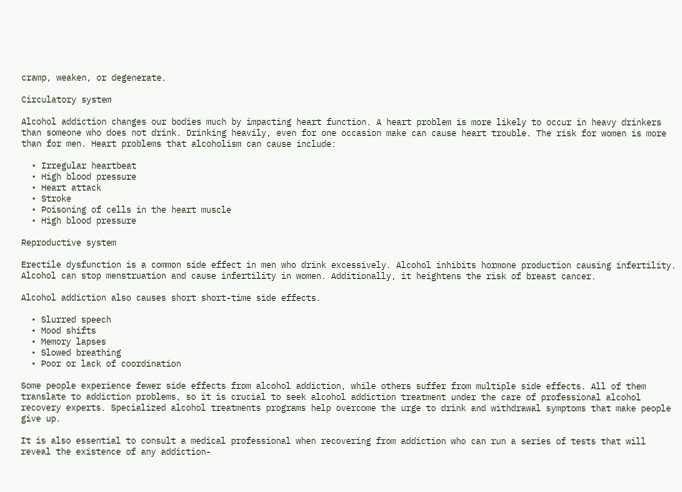cramp, weaken, or degenerate.

Circulatory system

Alcohol addiction changes our bodies much by impacting heart function. A heart problem is more likely to occur in heavy drinkers than someone who does not drink. Drinking heavily, even for one occasion make can cause heart trouble. The risk for women is more than for men. Heart problems that alcoholism can cause include:

  • Irregular heartbeat
  • High blood pressure
  • Heart attack
  • Stroke
  • Poisoning of cells in the heart muscle
  • High blood pressure

Reproductive system

Erectile dysfunction is a common side effect in men who drink excessively. Alcohol inhibits hormone production causing infertility. Alcohol can stop menstruation and cause infertility in women. Additionally, it heightens the risk of breast cancer.

Alcohol addiction also causes short short-time side effects.

  • Slurred speech
  • Mood shifts
  • Memory lapses
  • Slowed breathing
  • Poor or lack of coordination

Some people experience fewer side effects from alcohol addiction, while others suffer from multiple side effects. All of them translate to addiction problems, so it is crucial to seek alcohol addiction treatment under the care of professional alcohol recovery experts. Specialized alcohol treatments programs help overcome the urge to drink and withdrawal symptoms that make people give up.

It is also essential to consult a medical professional when recovering from addiction who can run a series of tests that will reveal the existence of any addiction-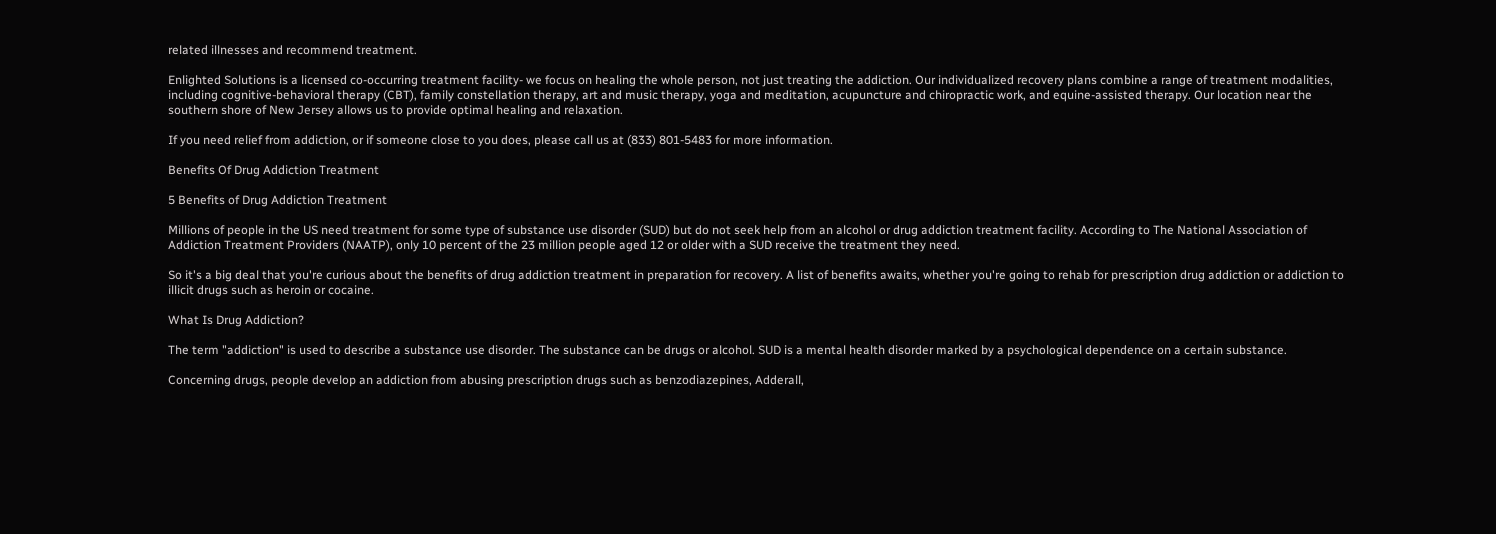related illnesses and recommend treatment.

Enlighted Solutions is a licensed co-occurring treatment facility- we focus on healing the whole person, not just treating the addiction. Our individualized recovery plans combine a range of treatment modalities, including cognitive-behavioral therapy (CBT), family constellation therapy, art and music therapy, yoga and meditation, acupuncture and chiropractic work, and equine-assisted therapy. Our location near the southern shore of New Jersey allows us to provide optimal healing and relaxation.

If you need relief from addiction, or if someone close to you does, please call us at (833) 801-5483 for more information.

Benefits Of Drug Addiction Treatment

5 Benefits of Drug Addiction Treatment

Millions of people in the US need treatment for some type of substance use disorder (SUD) but do not seek help from an alcohol or drug addiction treatment facility. According to The National Association of Addiction Treatment Providers (NAATP), only 10 percent of the 23 million people aged 12 or older with a SUD receive the treatment they need.

So it's a big deal that you're curious about the benefits of drug addiction treatment in preparation for recovery. A list of benefits awaits, whether you're going to rehab for prescription drug addiction or addiction to illicit drugs such as heroin or cocaine.

What Is Drug Addiction?

The term "addiction" is used to describe a substance use disorder. The substance can be drugs or alcohol. SUD is a mental health disorder marked by a psychological dependence on a certain substance.

Concerning drugs, people develop an addiction from abusing prescription drugs such as benzodiazepines, Adderall,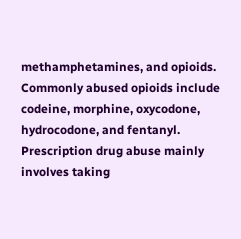methamphetamines, and opioids. Commonly abused opioids include codeine, morphine, oxycodone, hydrocodone, and fentanyl. Prescription drug abuse mainly involves taking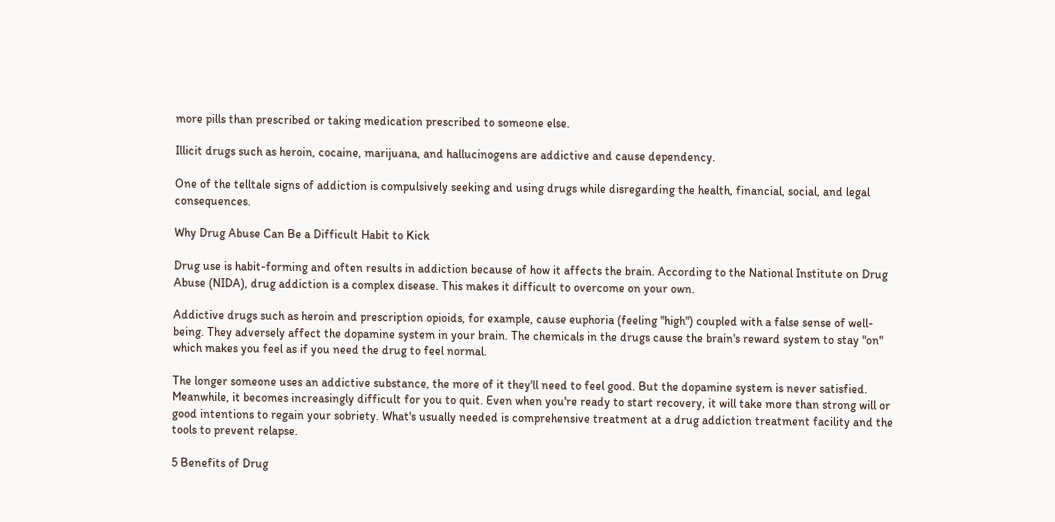more pills than prescribed or taking medication prescribed to someone else.

Illicit drugs such as heroin, cocaine, marijuana, and hallucinogens are addictive and cause dependency.

One of the telltale signs of addiction is compulsively seeking and using drugs while disregarding the health, financial, social, and legal consequences.

Why Drug Abuse Can Be a Difficult Habit to Kick

Drug use is habit-forming and often results in addiction because of how it affects the brain. According to the National Institute on Drug Abuse (NIDA), drug addiction is a complex disease. This makes it difficult to overcome on your own.

Addictive drugs such as heroin and prescription opioids, for example, cause euphoria (feeling "high") coupled with a false sense of well-being. They adversely affect the dopamine system in your brain. The chemicals in the drugs cause the brain's reward system to stay "on" which makes you feel as if you need the drug to feel normal.

The longer someone uses an addictive substance, the more of it they'll need to feel good. But the dopamine system is never satisfied. Meanwhile, it becomes increasingly difficult for you to quit. Even when you're ready to start recovery, it will take more than strong will or good intentions to regain your sobriety. What's usually needed is comprehensive treatment at a drug addiction treatment facility and the tools to prevent relapse.

5 Benefits of Drug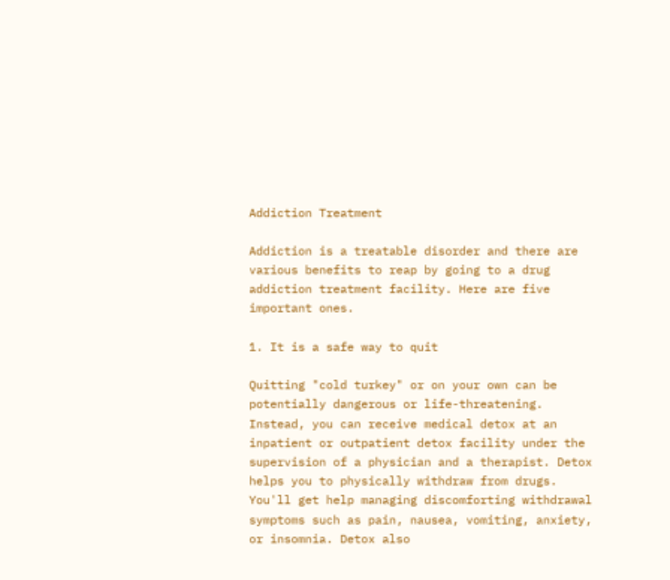Addiction Treatment

Addiction is a treatable disorder and there are various benefits to reap by going to a drug addiction treatment facility. Here are five important ones.

1. It is a safe way to quit

Quitting "cold turkey" or on your own can be potentially dangerous or life-threatening. Instead, you can receive medical detox at an inpatient or outpatient detox facility under the supervision of a physician and a therapist. Detox helps you to physically withdraw from drugs. You'll get help managing discomforting withdrawal symptoms such as pain, nausea, vomiting, anxiety, or insomnia. Detox also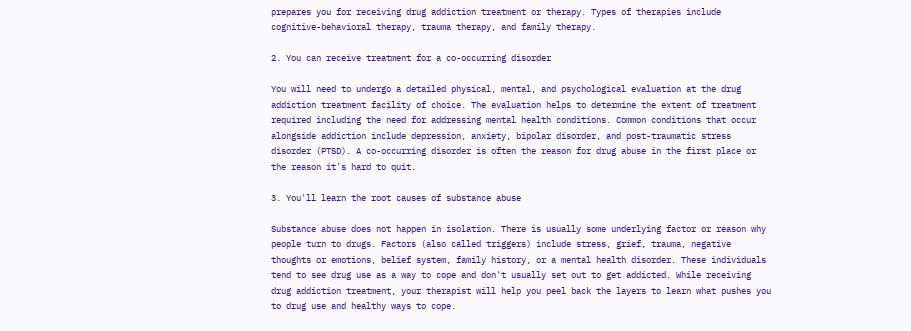prepares you for receiving drug addiction treatment or therapy. Types of therapies include cognitive-behavioral therapy, trauma therapy, and family therapy.

2. You can receive treatment for a co-occurring disorder

You will need to undergo a detailed physical, mental, and psychological evaluation at the drug addiction treatment facility of choice. The evaluation helps to determine the extent of treatment required including the need for addressing mental health conditions. Common conditions that occur alongside addiction include depression, anxiety, bipolar disorder, and post-traumatic stress disorder (PTSD). A co-occurring disorder is often the reason for drug abuse in the first place or the reason it's hard to quit.

3. You'll learn the root causes of substance abuse

Substance abuse does not happen in isolation. There is usually some underlying factor or reason why people turn to drugs. Factors (also called triggers) include stress, grief, trauma, negative thoughts or emotions, belief system, family history, or a mental health disorder. These individuals tend to see drug use as a way to cope and don't usually set out to get addicted. While receiving drug addiction treatment, your therapist will help you peel back the layers to learn what pushes you to drug use and healthy ways to cope.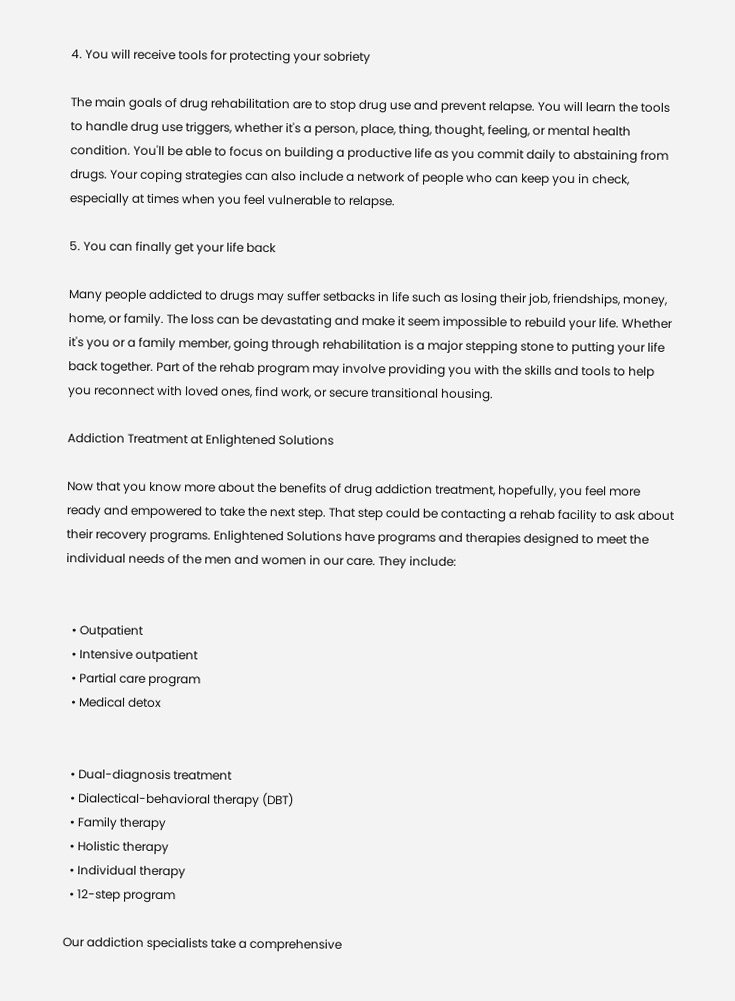4. You will receive tools for protecting your sobriety

The main goals of drug rehabilitation are to stop drug use and prevent relapse. You will learn the tools to handle drug use triggers, whether it's a person, place, thing, thought, feeling, or mental health condition. You'll be able to focus on building a productive life as you commit daily to abstaining from drugs. Your coping strategies can also include a network of people who can keep you in check, especially at times when you feel vulnerable to relapse.

5. You can finally get your life back

Many people addicted to drugs may suffer setbacks in life such as losing their job, friendships, money, home, or family. The loss can be devastating and make it seem impossible to rebuild your life. Whether it's you or a family member, going through rehabilitation is a major stepping stone to putting your life back together. Part of the rehab program may involve providing you with the skills and tools to help you reconnect with loved ones, find work, or secure transitional housing.

Addiction Treatment at Enlightened Solutions

Now that you know more about the benefits of drug addiction treatment, hopefully, you feel more ready and empowered to take the next step. That step could be contacting a rehab facility to ask about their recovery programs. Enlightened Solutions have programs and therapies designed to meet the individual needs of the men and women in our care. They include:


  • Outpatient
  • Intensive outpatient
  • Partial care program
  • Medical detox


  • Dual-diagnosis treatment
  • Dialectical-behavioral therapy (DBT)
  • Family therapy
  • Holistic therapy
  • Individual therapy
  • 12-step program

Our addiction specialists take a comprehensive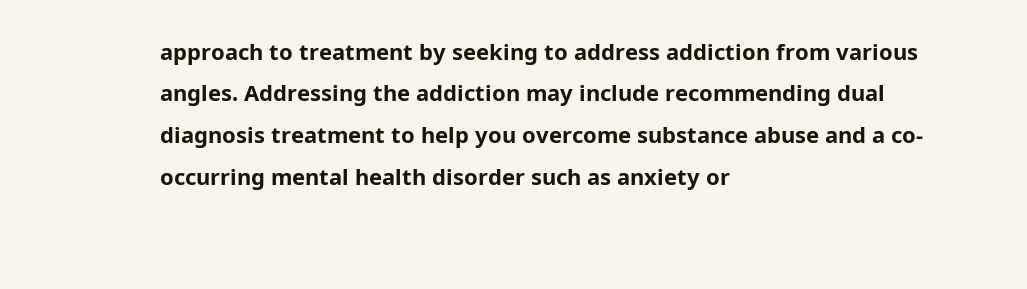approach to treatment by seeking to address addiction from various angles. Addressing the addiction may include recommending dual diagnosis treatment to help you overcome substance abuse and a co-occurring mental health disorder such as anxiety or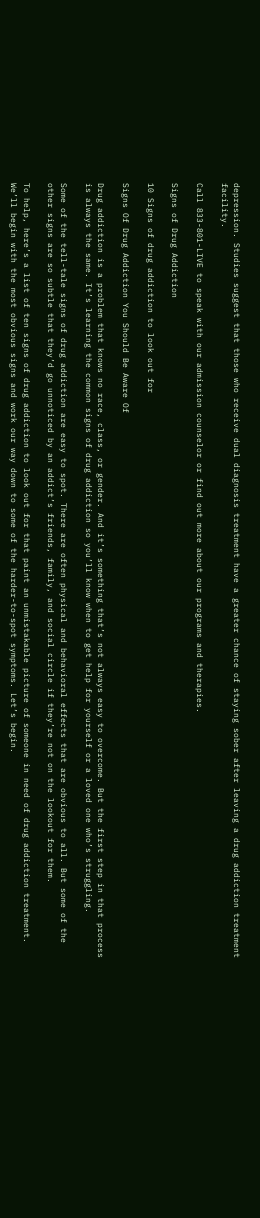depression. Studies suggest that those who receive dual diagnosis treatment have a greater chance of staying sober after leaving a drug addiction treatment facility.

Call 833-801-LIVE to speak with our admission counselor or find out more about our programs and therapies.

Signs of Drug Addiction

10 Signs of drug addiction to look out for

Signs Of Drug Addiction You Should Be Aware Of

Drug addiction is a problem that knows no race, class, or gender. And it’s something that’s not always easy to overcome. But the first step in that process is always the same. It’s learning the common signs of drug addiction so you’ll know when to get help for yourself or a loved one who’s struggling.

Some of the tell-tale signs of drug addiction are easy to spot. There are often physical and behavioral effects that are obvious to all. But some of the other signs are so subtle that they’d go unnoticed by an addict’s friends, family, and social circle if they’re not on the lookout for them.

To help, here’s a list of ten signs of drug addiction to look out for that paint an unmistakable picture of someone in need of drug addiction treatment. We’ll begin with the most obvious signs and work our way down to some of the harder-to-spot symptoms. Let’s begin.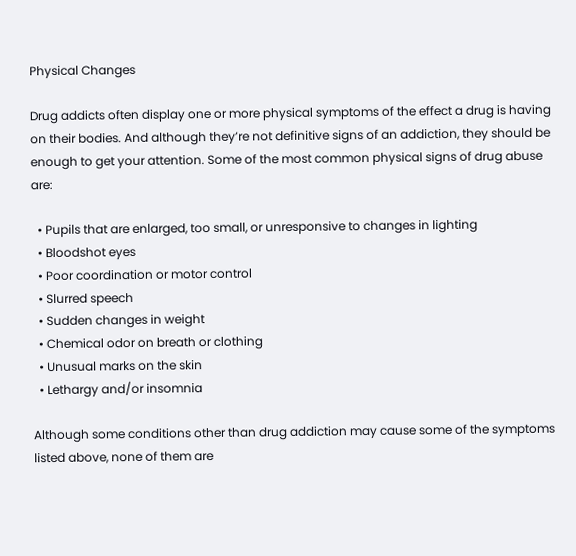Physical Changes

Drug addicts often display one or more physical symptoms of the effect a drug is having on their bodies. And although they’re not definitive signs of an addiction, they should be enough to get your attention. Some of the most common physical signs of drug abuse are:

  • Pupils that are enlarged, too small, or unresponsive to changes in lighting
  • Bloodshot eyes
  • Poor coordination or motor control
  • Slurred speech
  • Sudden changes in weight
  • Chemical odor on breath or clothing
  • Unusual marks on the skin
  • Lethargy and/or insomnia

Although some conditions other than drug addiction may cause some of the symptoms listed above, none of them are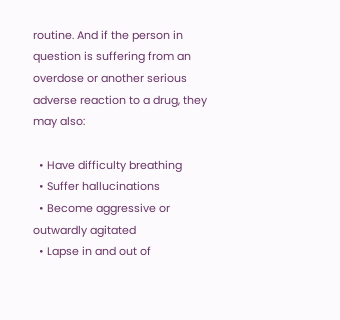routine. And if the person in question is suffering from an overdose or another serious adverse reaction to a drug, they may also:

  • Have difficulty breathing
  • Suffer hallucinations
  • Become aggressive or outwardly agitated
  • Lapse in and out of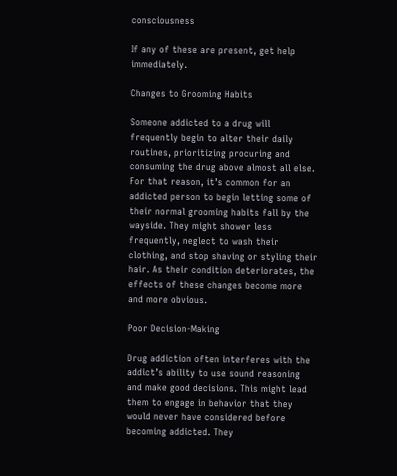consciousness

If any of these are present, get help immediately.

Changes to Grooming Habits

Someone addicted to a drug will frequently begin to alter their daily routines, prioritizing procuring and consuming the drug above almost all else. For that reason, it’s common for an addicted person to begin letting some of their normal grooming habits fall by the wayside. They might shower less frequently, neglect to wash their clothing, and stop shaving or styling their hair. As their condition deteriorates, the effects of these changes become more and more obvious.

Poor Decision-Making

Drug addiction often interferes with the addict’s ability to use sound reasoning and make good decisions. This might lead them to engage in behavior that they would never have considered before becoming addicted. They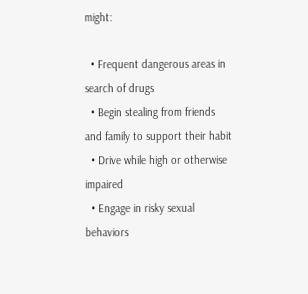might:

  • Frequent dangerous areas in search of drugs
  • Begin stealing from friends and family to support their habit
  • Drive while high or otherwise impaired
  • Engage in risky sexual behaviors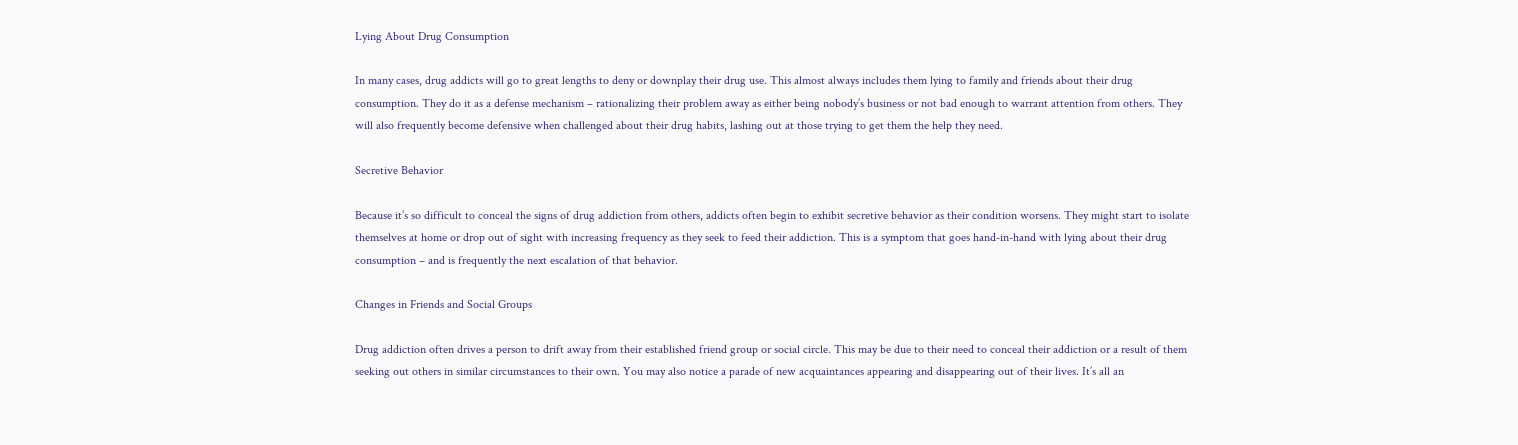Lying About Drug Consumption

In many cases, drug addicts will go to great lengths to deny or downplay their drug use. This almost always includes them lying to family and friends about their drug consumption. They do it as a defense mechanism – rationalizing their problem away as either being nobody’s business or not bad enough to warrant attention from others. They will also frequently become defensive when challenged about their drug habits, lashing out at those trying to get them the help they need.

Secretive Behavior

Because it’s so difficult to conceal the signs of drug addiction from others, addicts often begin to exhibit secretive behavior as their condition worsens. They might start to isolate themselves at home or drop out of sight with increasing frequency as they seek to feed their addiction. This is a symptom that goes hand-in-hand with lying about their drug consumption – and is frequently the next escalation of that behavior.

Changes in Friends and Social Groups

Drug addiction often drives a person to drift away from their established friend group or social circle. This may be due to their need to conceal their addiction or a result of them seeking out others in similar circumstances to their own. You may also notice a parade of new acquaintances appearing and disappearing out of their lives. It’s all an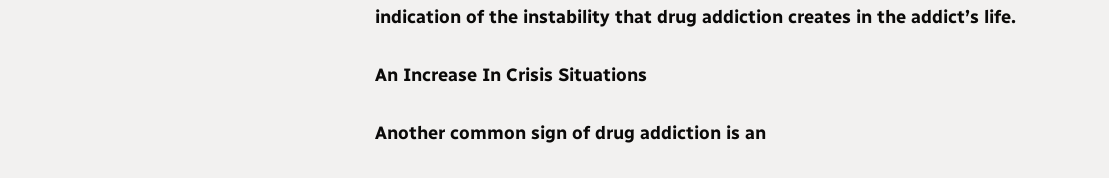indication of the instability that drug addiction creates in the addict’s life.

An Increase In Crisis Situations

Another common sign of drug addiction is an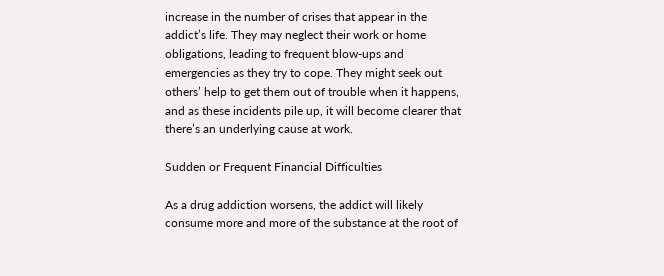increase in the number of crises that appear in the addict’s life. They may neglect their work or home obligations, leading to frequent blow-ups and emergencies as they try to cope. They might seek out others’ help to get them out of trouble when it happens, and as these incidents pile up, it will become clearer that there’s an underlying cause at work.

Sudden or Frequent Financial Difficulties

As a drug addiction worsens, the addict will likely consume more and more of the substance at the root of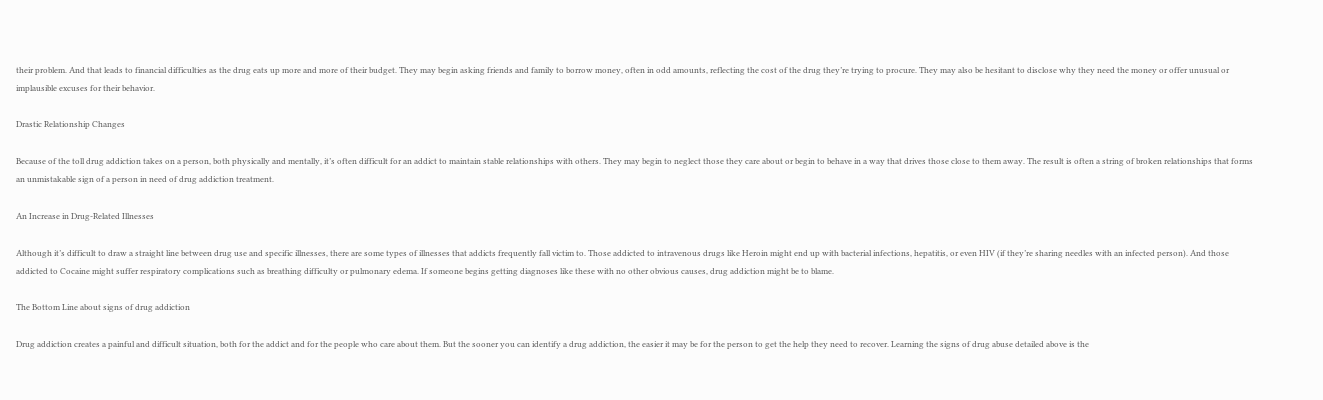their problem. And that leads to financial difficulties as the drug eats up more and more of their budget. They may begin asking friends and family to borrow money, often in odd amounts, reflecting the cost of the drug they’re trying to procure. They may also be hesitant to disclose why they need the money or offer unusual or implausible excuses for their behavior.

Drastic Relationship Changes

Because of the toll drug addiction takes on a person, both physically and mentally, it’s often difficult for an addict to maintain stable relationships with others. They may begin to neglect those they care about or begin to behave in a way that drives those close to them away. The result is often a string of broken relationships that forms an unmistakable sign of a person in need of drug addiction treatment.

An Increase in Drug-Related Illnesses

Although it’s difficult to draw a straight line between drug use and specific illnesses, there are some types of illnesses that addicts frequently fall victim to. Those addicted to intravenous drugs like Heroin might end up with bacterial infections, hepatitis, or even HIV (if they’re sharing needles with an infected person). And those addicted to Cocaine might suffer respiratory complications such as breathing difficulty or pulmonary edema. If someone begins getting diagnoses like these with no other obvious causes, drug addiction might be to blame.

The Bottom Line about signs of drug addiction

Drug addiction creates a painful and difficult situation, both for the addict and for the people who care about them. But the sooner you can identify a drug addiction, the easier it may be for the person to get the help they need to recover. Learning the signs of drug abuse detailed above is the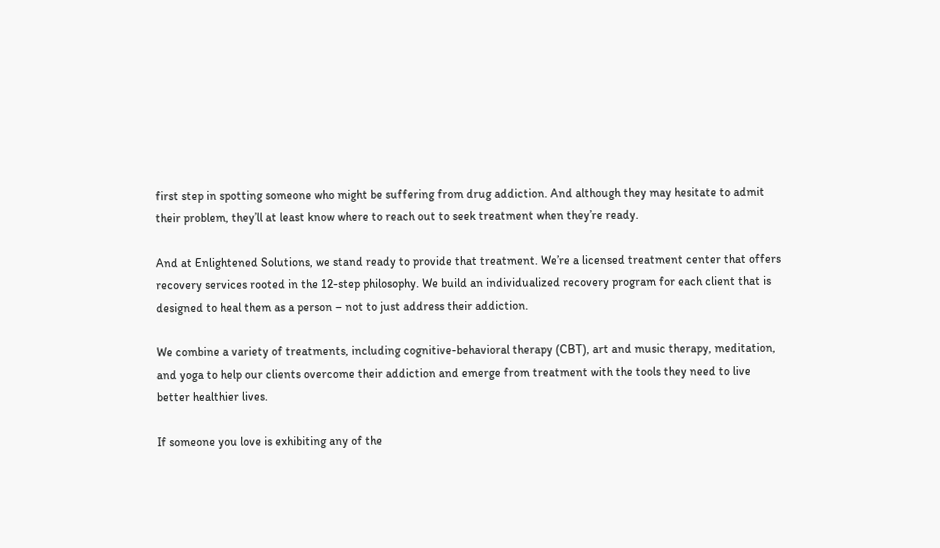first step in spotting someone who might be suffering from drug addiction. And although they may hesitate to admit their problem, they’ll at least know where to reach out to seek treatment when they’re ready.

And at Enlightened Solutions, we stand ready to provide that treatment. We’re a licensed treatment center that offers recovery services rooted in the 12-step philosophy. We build an individualized recovery program for each client that is designed to heal them as a person – not to just address their addiction.

We combine a variety of treatments, including cognitive-behavioral therapy (CBT), art and music therapy, meditation, and yoga to help our clients overcome their addiction and emerge from treatment with the tools they need to live better healthier lives.

If someone you love is exhibiting any of the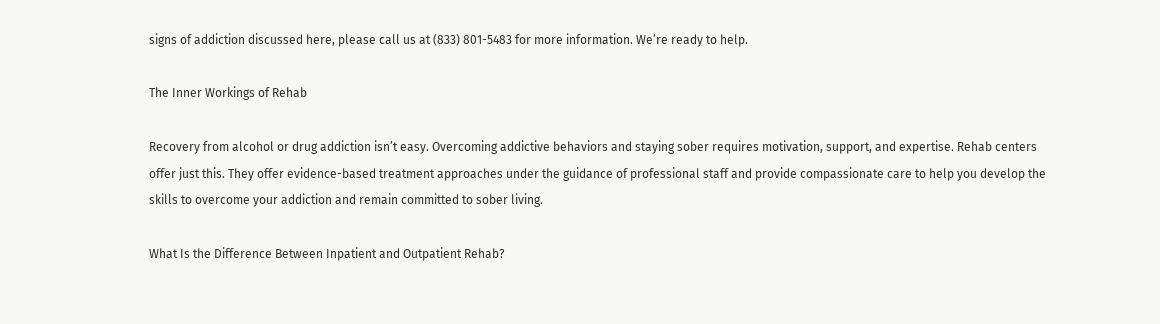signs of addiction discussed here, please call us at (833) 801-5483 for more information. We’re ready to help.

The Inner Workings of Rehab

Recovery from alcohol or drug addiction isn’t easy. Overcoming addictive behaviors and staying sober requires motivation, support, and expertise. Rehab centers offer just this. They offer evidence-based treatment approaches under the guidance of professional staff and provide compassionate care to help you develop the skills to overcome your addiction and remain committed to sober living.

What Is the Difference Between Inpatient and Outpatient Rehab?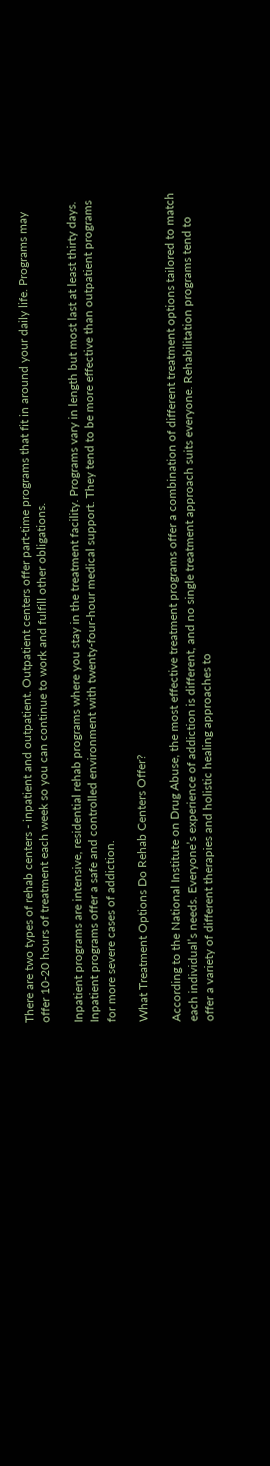There are two types of rehab centers - inpatient and outpatient. Outpatient centers offer part-time programs that fit in around your daily life. Programs may offer 10-20 hours of treatment each week so you can continue to work and fulfill other obligations.

Inpatient programs are intensive, residential rehab programs where you stay in the treatment facility. Programs vary in length but most last at least thirty days. Inpatient programs offer a safe and controlled environment with twenty-four-hour medical support. They tend to be more effective than outpatient programs for more severe cases of addiction.

What Treatment Options Do Rehab Centers Offer?

According to the National Institute on Drug Abuse, the most effective treatment programs offer a combination of different treatment options tailored to match each individual’s needs. Everyone’s experience of addiction is different, and no single treatment approach suits everyone. Rehabilitation programs tend to offer a variety of different therapies and holistic healing approaches to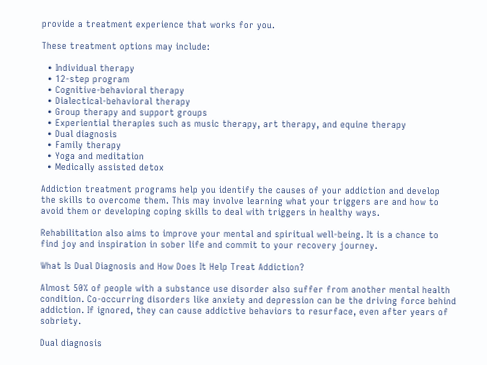provide a treatment experience that works for you.

These treatment options may include:

  • Individual therapy
  • 12-step program
  • Cognitive-behavioral therapy
  • Dialectical-behavioral therapy
  • Group therapy and support groups
  • Experiential therapies such as music therapy, art therapy, and equine therapy
  • Dual diagnosis
  • Family therapy
  • Yoga and meditation
  • Medically assisted detox

Addiction treatment programs help you identify the causes of your addiction and develop the skills to overcome them. This may involve learning what your triggers are and how to avoid them or developing coping skills to deal with triggers in healthy ways.

Rehabilitation also aims to improve your mental and spiritual well-being. It is a chance to find joy and inspiration in sober life and commit to your recovery journey.

What Is Dual Diagnosis and How Does It Help Treat Addiction?

Almost 50% of people with a substance use disorder also suffer from another mental health condition. Co-occurring disorders like anxiety and depression can be the driving force behind addiction. If ignored, they can cause addictive behaviors to resurface, even after years of sobriety.

Dual diagnosis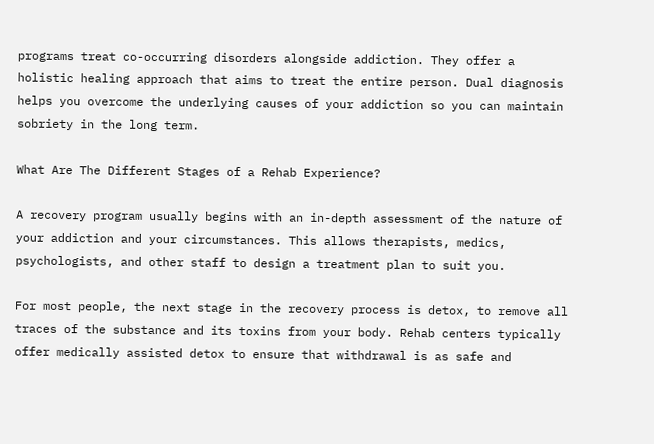programs treat co-occurring disorders alongside addiction. They offer a holistic healing approach that aims to treat the entire person. Dual diagnosis helps you overcome the underlying causes of your addiction so you can maintain sobriety in the long term.

What Are The Different Stages of a Rehab Experience?

A recovery program usually begins with an in-depth assessment of the nature of your addiction and your circumstances. This allows therapists, medics, psychologists, and other staff to design a treatment plan to suit you.

For most people, the next stage in the recovery process is detox, to remove all traces of the substance and its toxins from your body. Rehab centers typically offer medically assisted detox to ensure that withdrawal is as safe and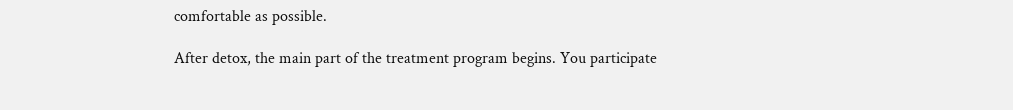comfortable as possible.

After detox, the main part of the treatment program begins. You participate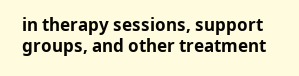in therapy sessions, support groups, and other treatment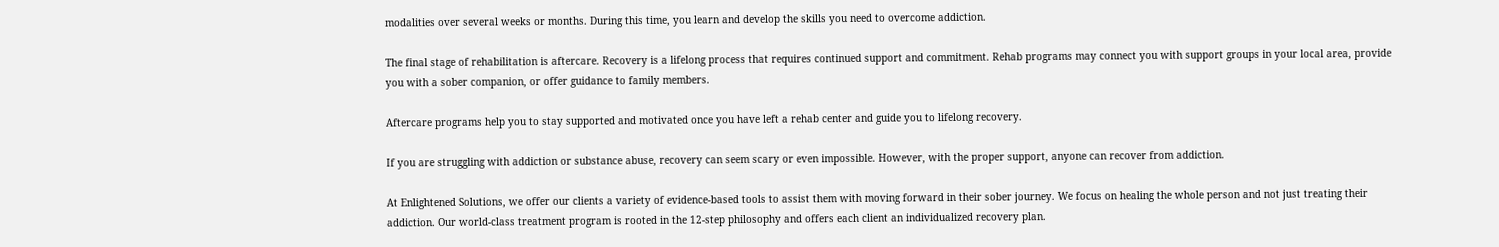modalities over several weeks or months. During this time, you learn and develop the skills you need to overcome addiction.

The final stage of rehabilitation is aftercare. Recovery is a lifelong process that requires continued support and commitment. Rehab programs may connect you with support groups in your local area, provide you with a sober companion, or offer guidance to family members.

Aftercare programs help you to stay supported and motivated once you have left a rehab center and guide you to lifelong recovery.

If you are struggling with addiction or substance abuse, recovery can seem scary or even impossible. However, with the proper support, anyone can recover from addiction.

At Enlightened Solutions, we offer our clients a variety of evidence-based tools to assist them with moving forward in their sober journey. We focus on healing the whole person and not just treating their addiction. Our world-class treatment program is rooted in the 12-step philosophy and offers each client an individualized recovery plan.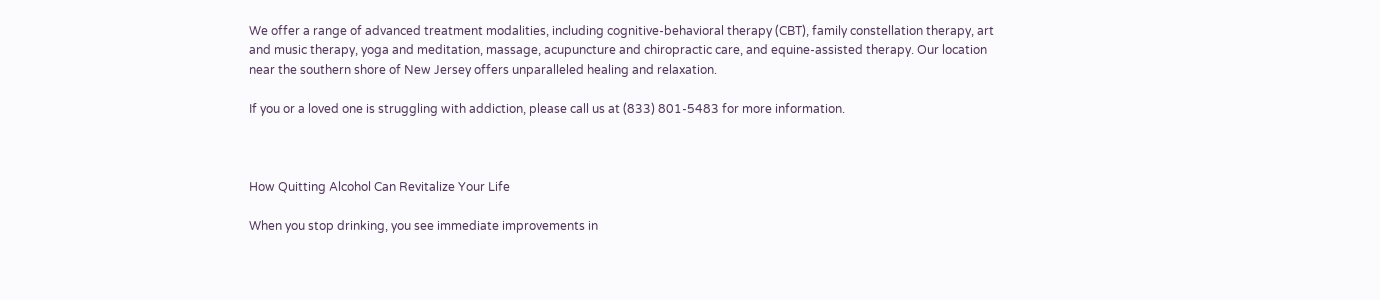We offer a range of advanced treatment modalities, including cognitive-behavioral therapy (CBT), family constellation therapy, art and music therapy, yoga and meditation, massage, acupuncture and chiropractic care, and equine-assisted therapy. Our location near the southern shore of New Jersey offers unparalleled healing and relaxation.

If you or a loved one is struggling with addiction, please call us at (833) 801-5483 for more information.



How Quitting Alcohol Can Revitalize Your Life

When you stop drinking, you see immediate improvements in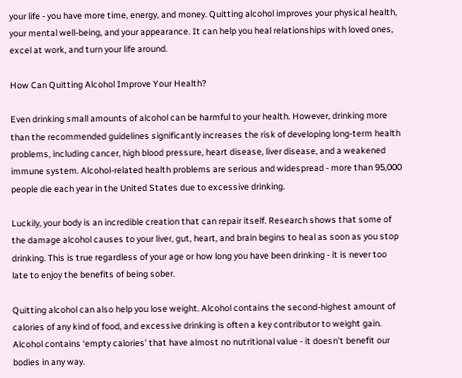your life - you have more time, energy, and money. Quitting alcohol improves your physical health, your mental well-being, and your appearance. It can help you heal relationships with loved ones, excel at work, and turn your life around.

How Can Quitting Alcohol Improve Your Health?

Even drinking small amounts of alcohol can be harmful to your health. However, drinking more than the recommended guidelines significantly increases the risk of developing long-term health problems, including cancer, high blood pressure, heart disease, liver disease, and a weakened immune system. Alcohol-related health problems are serious and widespread - more than 95,000 people die each year in the United States due to excessive drinking.

Luckily, your body is an incredible creation that can repair itself. Research shows that some of the damage alcohol causes to your liver, gut, heart, and brain begins to heal as soon as you stop drinking. This is true regardless of your age or how long you have been drinking - it is never too late to enjoy the benefits of being sober.

Quitting alcohol can also help you lose weight. Alcohol contains the second-highest amount of calories of any kind of food, and excessive drinking is often a key contributor to weight gain. Alcohol contains ‘empty calories’ that have almost no nutritional value - it doesn’t benefit our bodies in any way.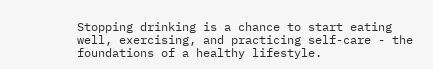Stopping drinking is a chance to start eating well, exercising, and practicing self-care - the foundations of a healthy lifestyle.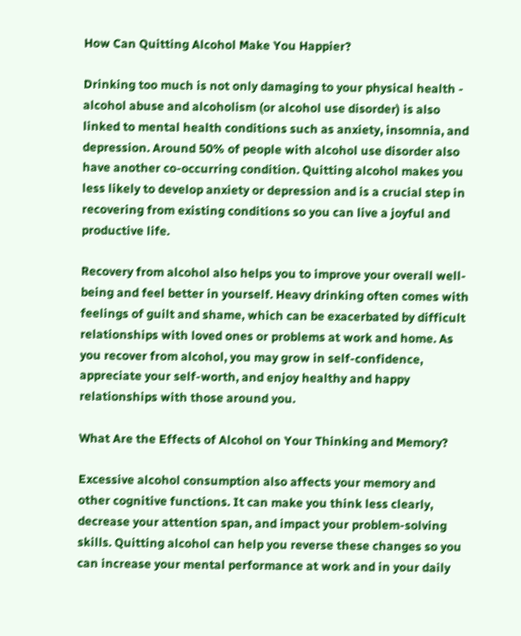How Can Quitting Alcohol Make You Happier?

Drinking too much is not only damaging to your physical health - alcohol abuse and alcoholism (or alcohol use disorder) is also linked to mental health conditions such as anxiety, insomnia, and depression. Around 50% of people with alcohol use disorder also have another co-occurring condition. Quitting alcohol makes you less likely to develop anxiety or depression and is a crucial step in recovering from existing conditions so you can live a joyful and productive life.

Recovery from alcohol also helps you to improve your overall well-being and feel better in yourself. Heavy drinking often comes with feelings of guilt and shame, which can be exacerbated by difficult relationships with loved ones or problems at work and home. As you recover from alcohol, you may grow in self-confidence, appreciate your self-worth, and enjoy healthy and happy relationships with those around you.

What Are the Effects of Alcohol on Your Thinking and Memory?

Excessive alcohol consumption also affects your memory and other cognitive functions. It can make you think less clearly, decrease your attention span, and impact your problem-solving skills. Quitting alcohol can help you reverse these changes so you can increase your mental performance at work and in your daily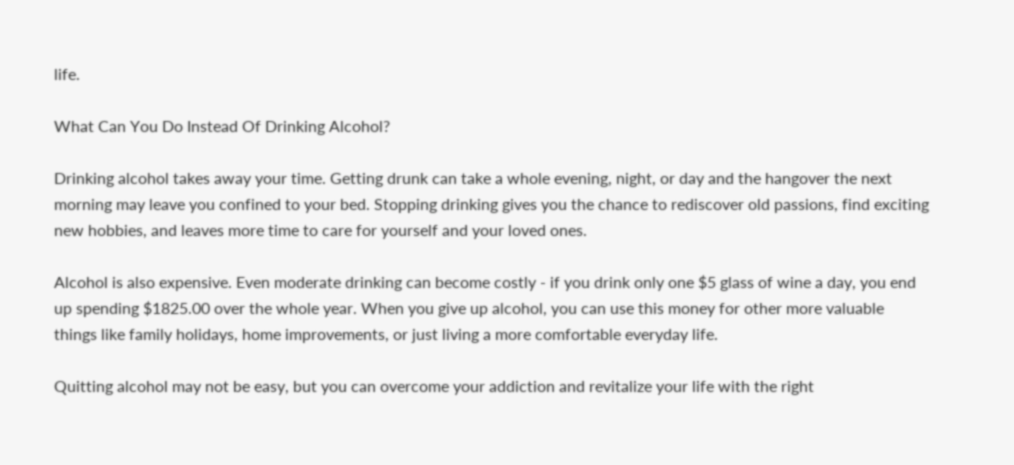life.

What Can You Do Instead Of Drinking Alcohol?

Drinking alcohol takes away your time. Getting drunk can take a whole evening, night, or day and the hangover the next morning may leave you confined to your bed. Stopping drinking gives you the chance to rediscover old passions, find exciting new hobbies, and leaves more time to care for yourself and your loved ones.

Alcohol is also expensive. Even moderate drinking can become costly - if you drink only one $5 glass of wine a day, you end up spending $1825.00 over the whole year. When you give up alcohol, you can use this money for other more valuable things like family holidays, home improvements, or just living a more comfortable everyday life.

Quitting alcohol may not be easy, but you can overcome your addiction and revitalize your life with the right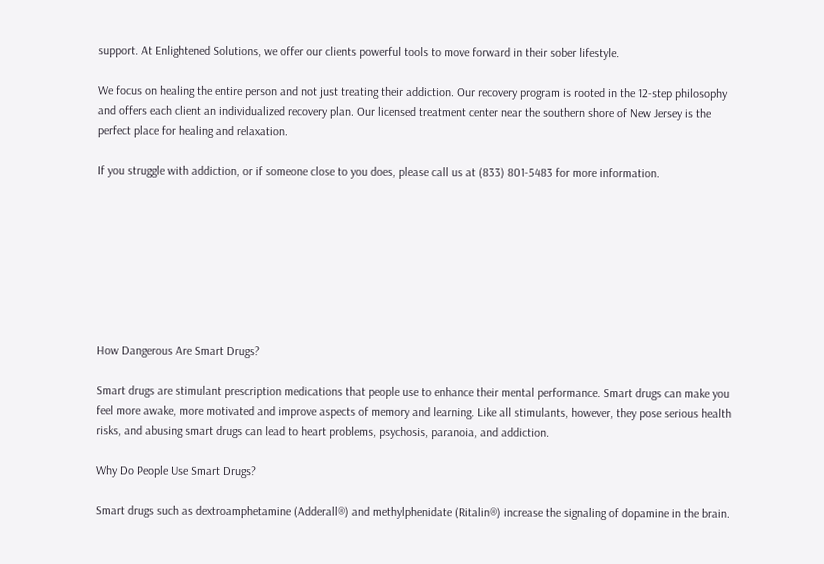support. At Enlightened Solutions, we offer our clients powerful tools to move forward in their sober lifestyle.

We focus on healing the entire person and not just treating their addiction. Our recovery program is rooted in the 12-step philosophy and offers each client an individualized recovery plan. Our licensed treatment center near the southern shore of New Jersey is the perfect place for healing and relaxation.

If you struggle with addiction, or if someone close to you does, please call us at (833) 801-5483 for more information.








How Dangerous Are Smart Drugs?

Smart drugs are stimulant prescription medications that people use to enhance their mental performance. Smart drugs can make you feel more awake, more motivated and improve aspects of memory and learning. Like all stimulants, however, they pose serious health risks, and abusing smart drugs can lead to heart problems, psychosis, paranoia, and addiction.

Why Do People Use Smart Drugs?

Smart drugs such as dextroamphetamine (Adderall®) and methylphenidate (Ritalin®) increase the signaling of dopamine in the brain.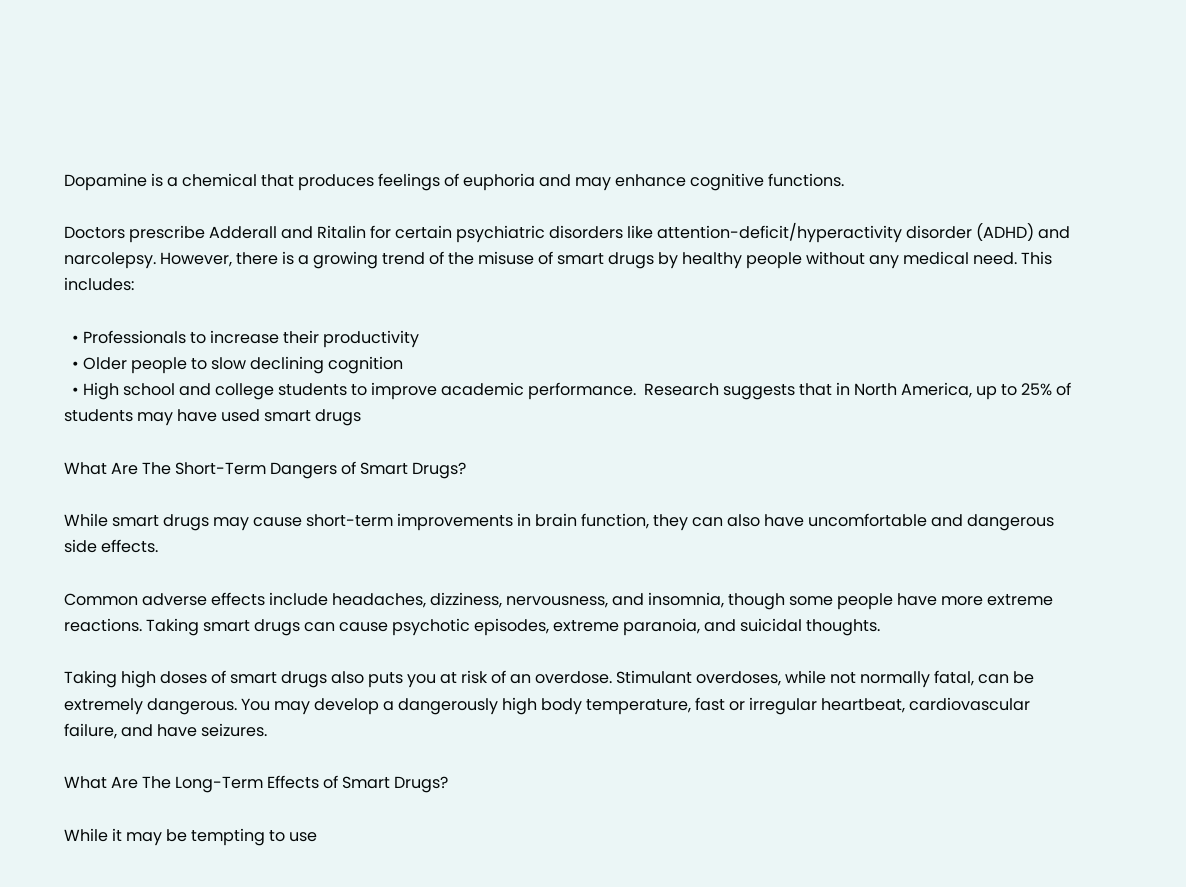Dopamine is a chemical that produces feelings of euphoria and may enhance cognitive functions.

Doctors prescribe Adderall and Ritalin for certain psychiatric disorders like attention-deficit/hyperactivity disorder (ADHD) and narcolepsy. However, there is a growing trend of the misuse of smart drugs by healthy people without any medical need. This includes:

  • Professionals to increase their productivity
  • Older people to slow declining cognition
  • High school and college students to improve academic performance.  Research suggests that in North America, up to 25% of students may have used smart drugs

What Are The Short-Term Dangers of Smart Drugs?

While smart drugs may cause short-term improvements in brain function, they can also have uncomfortable and dangerous side effects.

Common adverse effects include headaches, dizziness, nervousness, and insomnia, though some people have more extreme reactions. Taking smart drugs can cause psychotic episodes, extreme paranoia, and suicidal thoughts.

Taking high doses of smart drugs also puts you at risk of an overdose. Stimulant overdoses, while not normally fatal, can be extremely dangerous. You may develop a dangerously high body temperature, fast or irregular heartbeat, cardiovascular failure, and have seizures.

What Are The Long-Term Effects of Smart Drugs?

While it may be tempting to use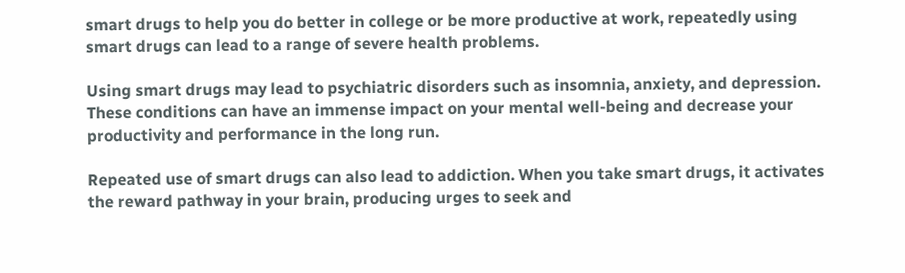smart drugs to help you do better in college or be more productive at work, repeatedly using smart drugs can lead to a range of severe health problems.

Using smart drugs may lead to psychiatric disorders such as insomnia, anxiety, and depression. These conditions can have an immense impact on your mental well-being and decrease your productivity and performance in the long run.

Repeated use of smart drugs can also lead to addiction. When you take smart drugs, it activates the reward pathway in your brain, producing urges to seek and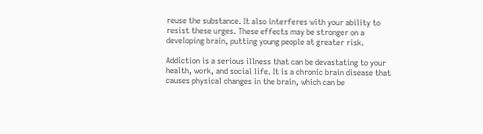reuse the substance. It also interferes with your ability to resist these urges. These effects may be stronger on a developing brain, putting young people at greater risk.

Addiction is a serious illness that can be devastating to your health, work, and social life. It is a chronic brain disease that causes physical changes in the brain, which can be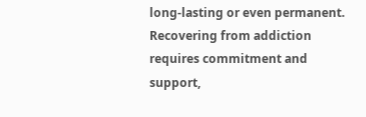long-lasting or even permanent. Recovering from addiction requires commitment and support,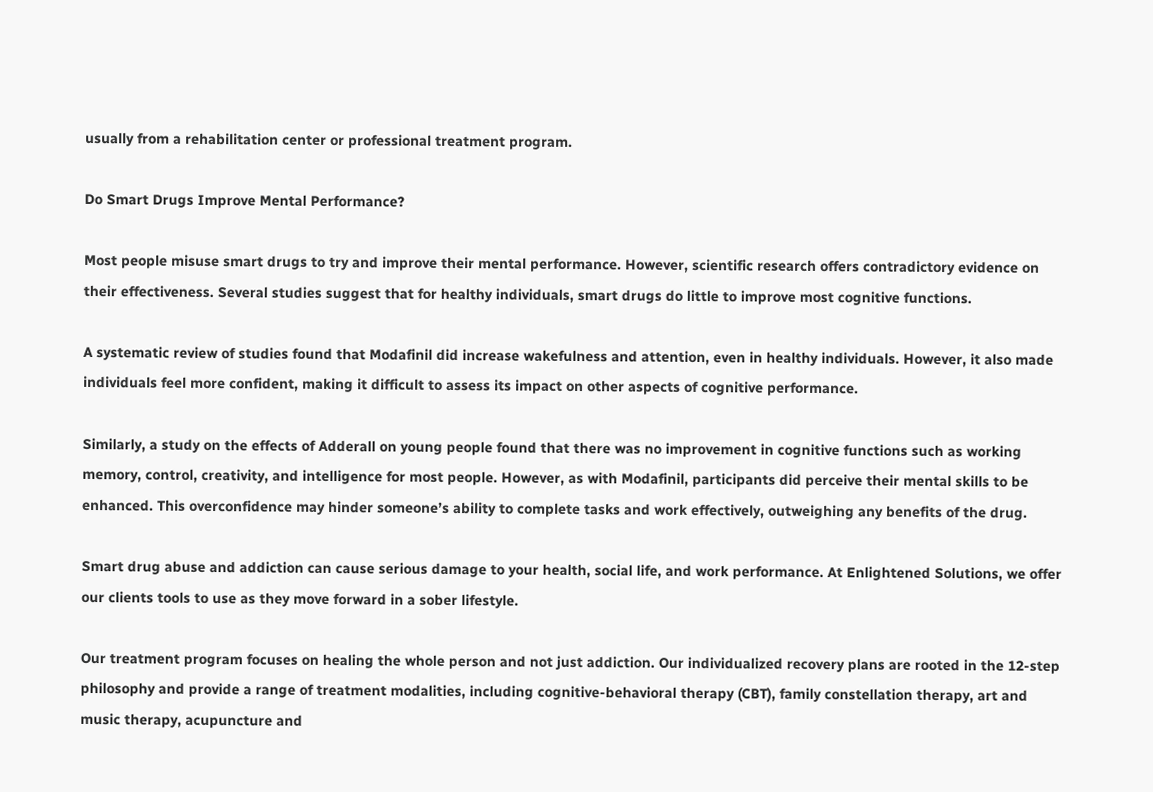usually from a rehabilitation center or professional treatment program.

Do Smart Drugs Improve Mental Performance?

Most people misuse smart drugs to try and improve their mental performance. However, scientific research offers contradictory evidence on their effectiveness. Several studies suggest that for healthy individuals, smart drugs do little to improve most cognitive functions.

A systematic review of studies found that Modafinil did increase wakefulness and attention, even in healthy individuals. However, it also made individuals feel more confident, making it difficult to assess its impact on other aspects of cognitive performance.

Similarly, a study on the effects of Adderall on young people found that there was no improvement in cognitive functions such as working memory, control, creativity, and intelligence for most people. However, as with Modafinil, participants did perceive their mental skills to be enhanced. This overconfidence may hinder someone’s ability to complete tasks and work effectively, outweighing any benefits of the drug.

Smart drug abuse and addiction can cause serious damage to your health, social life, and work performance. At Enlightened Solutions, we offer our clients tools to use as they move forward in a sober lifestyle.

Our treatment program focuses on healing the whole person and not just addiction. Our individualized recovery plans are rooted in the 12-step philosophy and provide a range of treatment modalities, including cognitive-behavioral therapy (CBT), family constellation therapy, art and music therapy, acupuncture and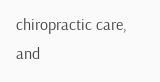chiropractic care, and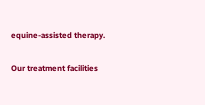equine-assisted therapy.

Our treatment facilities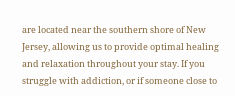are located near the southern shore of New Jersey, allowing us to provide optimal healing and relaxation throughout your stay. If you struggle with addiction, or if someone close to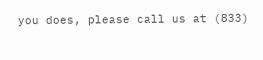you does, please call us at (833)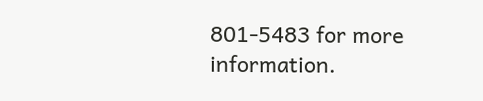801-5483 for more information.